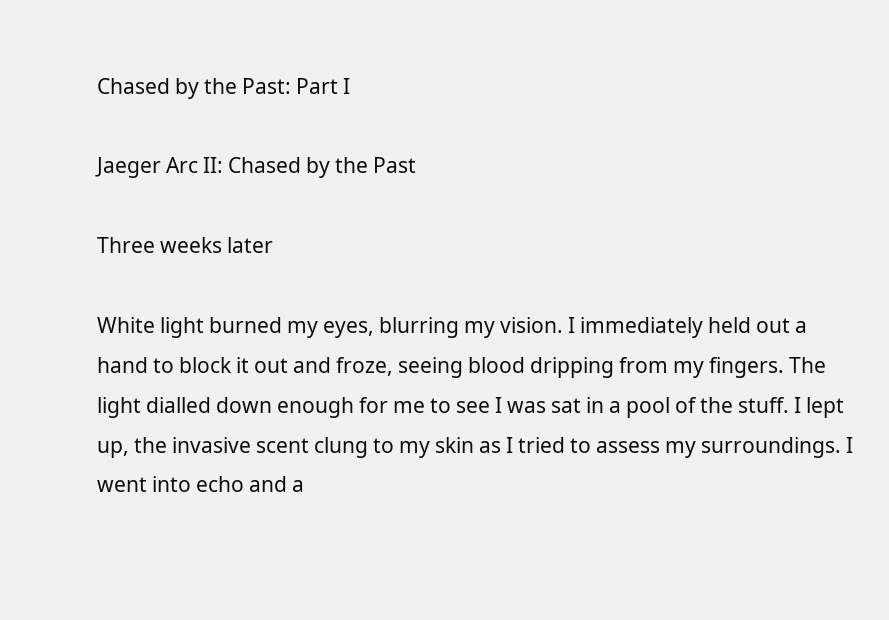Chased by the Past: Part I

Jaeger Arc II: Chased by the Past

Three weeks later

White light burned my eyes, blurring my vision. I immediately held out a hand to block it out and froze, seeing blood dripping from my fingers. The light dialled down enough for me to see I was sat in a pool of the stuff. I lept up, the invasive scent clung to my skin as I tried to assess my surroundings. I went into echo and a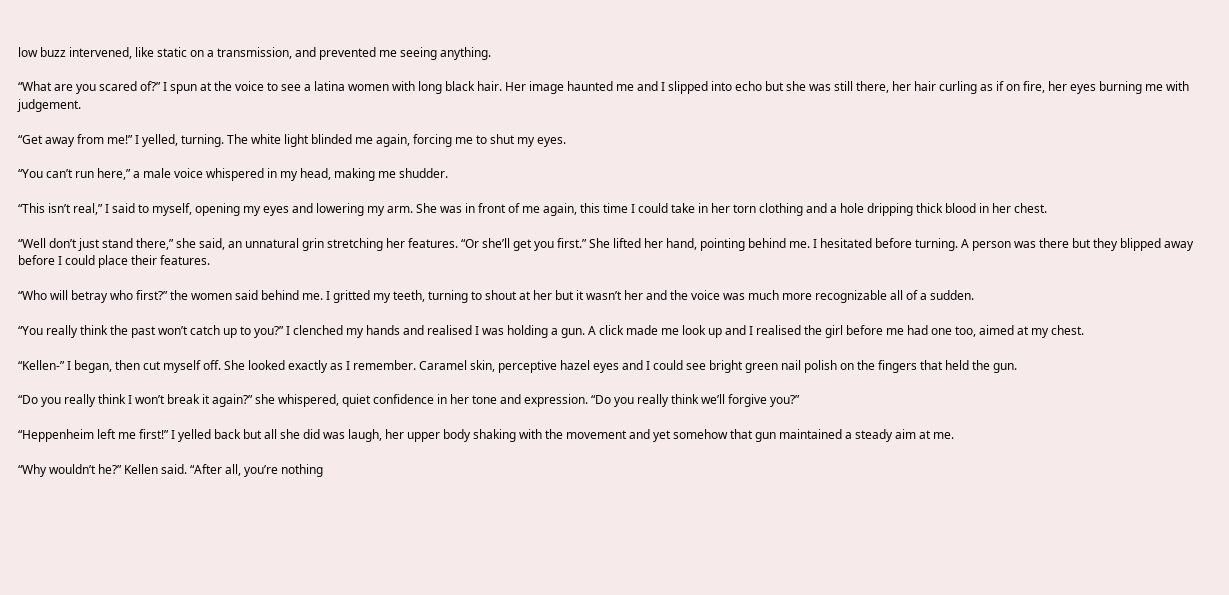low buzz intervened, like static on a transmission, and prevented me seeing anything.

“What are you scared of?” I spun at the voice to see a latina women with long black hair. Her image haunted me and I slipped into echo but she was still there, her hair curling as if on fire, her eyes burning me with judgement.

“Get away from me!” I yelled, turning. The white light blinded me again, forcing me to shut my eyes.

“You can’t run here,” a male voice whispered in my head, making me shudder.

“This isn’t real,” I said to myself, opening my eyes and lowering my arm. She was in front of me again, this time I could take in her torn clothing and a hole dripping thick blood in her chest.

“Well don’t just stand there,” she said, an unnatural grin stretching her features. “Or she’ll get you first.” She lifted her hand, pointing behind me. I hesitated before turning. A person was there but they blipped away before I could place their features.

“Who will betray who first?” the women said behind me. I gritted my teeth, turning to shout at her but it wasn’t her and the voice was much more recognizable all of a sudden.

“You really think the past won’t catch up to you?” I clenched my hands and realised I was holding a gun. A click made me look up and I realised the girl before me had one too, aimed at my chest.

“Kellen-” I began, then cut myself off. She looked exactly as I remember. Caramel skin, perceptive hazel eyes and I could see bright green nail polish on the fingers that held the gun.

“Do you really think I won’t break it again?” she whispered, quiet confidence in her tone and expression. “Do you really think we’ll forgive you?”

“Heppenheim left me first!” I yelled back but all she did was laugh, her upper body shaking with the movement and yet somehow that gun maintained a steady aim at me.

“Why wouldn’t he?” Kellen said. “After all, you’re nothing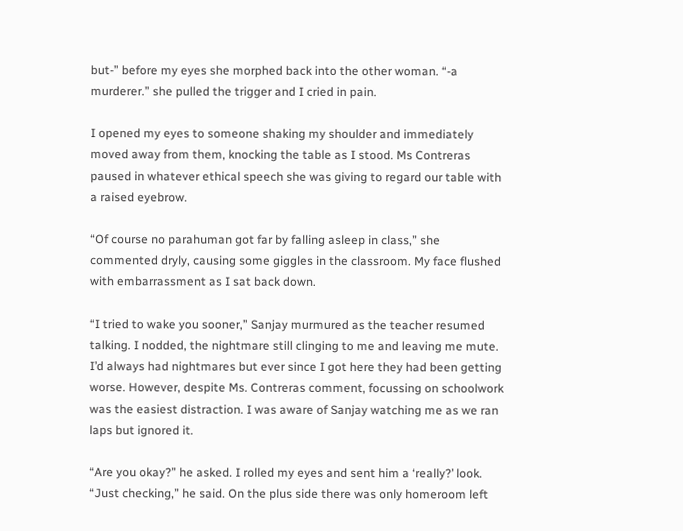but-” before my eyes she morphed back into the other woman. “-a murderer.” she pulled the trigger and I cried in pain.

I opened my eyes to someone shaking my shoulder and immediately moved away from them, knocking the table as I stood. Ms Contreras paused in whatever ethical speech she was giving to regard our table with a raised eyebrow.

“Of course no parahuman got far by falling asleep in class,” she commented dryly, causing some giggles in the classroom. My face flushed with embarrassment as I sat back down.

“I tried to wake you sooner,” Sanjay murmured as the teacher resumed talking. I nodded, the nightmare still clinging to me and leaving me mute. I’d always had nightmares but ever since I got here they had been getting worse. However, despite Ms. Contreras comment, focussing on schoolwork was the easiest distraction. I was aware of Sanjay watching me as we ran laps but ignored it.

“Are you okay?” he asked. I rolled my eyes and sent him a ‘really?’ look. “Just checking,” he said. On the plus side there was only homeroom left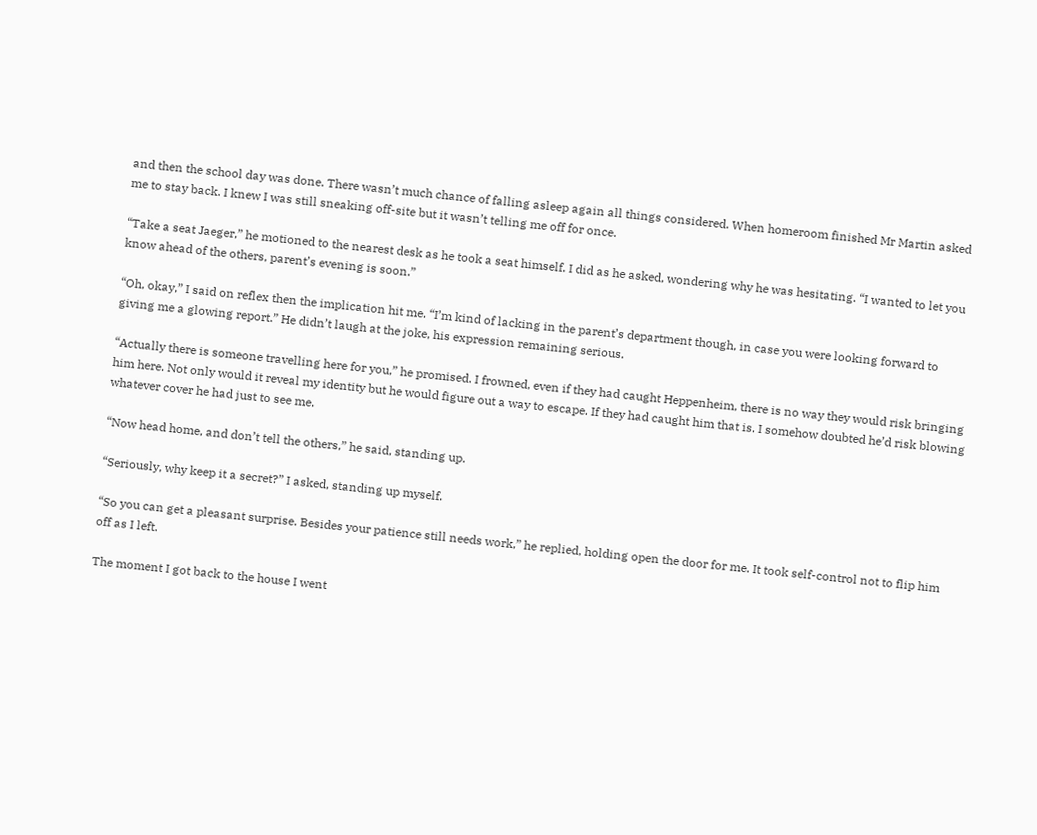and then the school day was done. There wasn’t much chance of falling asleep again all things considered. When homeroom finished Mr Martin asked me to stay back. I knew I was still sneaking off-site but it wasn’t telling me off for once.

“Take a seat Jaeger,” he motioned to the nearest desk as he took a seat himself. I did as he asked, wondering why he was hesitating. “I wanted to let you know ahead of the others, parent’s evening is soon.”

“Oh, okay,” I said on reflex then the implication hit me. “I’m kind of lacking in the parent’s department though, in case you were looking forward to giving me a glowing report.” He didn’t laugh at the joke, his expression remaining serious.

“Actually there is someone travelling here for you,” he promised. I frowned, even if they had caught Heppenheim, there is no way they would risk bringing him here. Not only would it reveal my identity but he would figure out a way to escape. If they had caught him that is. I somehow doubted he’d risk blowing whatever cover he had just to see me.

“Now head home, and don’t tell the others,” he said, standing up.

“Seriously, why keep it a secret?” I asked, standing up myself.

“So you can get a pleasant surprise. Besides your patience still needs work,” he replied, holding open the door for me. It took self-control not to flip him off as I left.

The moment I got back to the house I went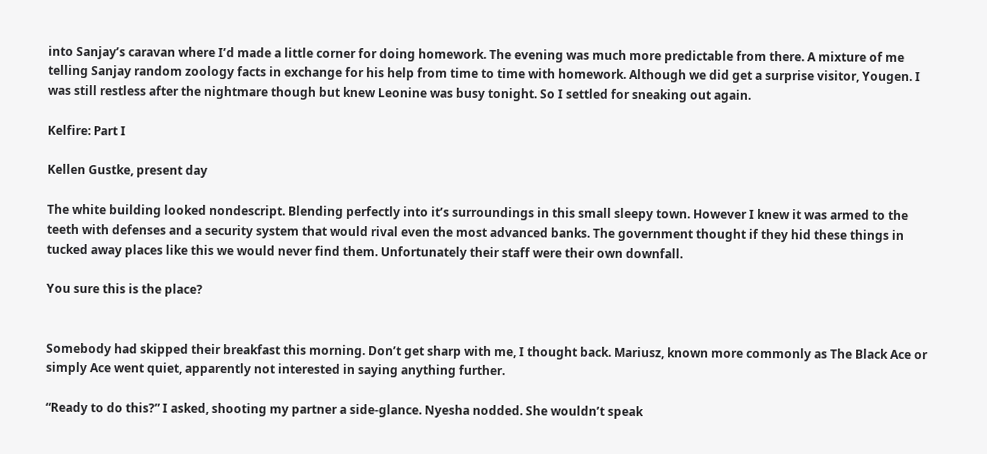into Sanjay’s caravan where I’d made a little corner for doing homework. The evening was much more predictable from there. A mixture of me telling Sanjay random zoology facts in exchange for his help from time to time with homework. Although we did get a surprise visitor, Yougen. I was still restless after the nightmare though but knew Leonine was busy tonight. So I settled for sneaking out again.

Kelfire: Part I

Kellen Gustke, present day

The white building looked nondescript. Blending perfectly into it’s surroundings in this small sleepy town. However I knew it was armed to the teeth with defenses and a security system that would rival even the most advanced banks. The government thought if they hid these things in tucked away places like this we would never find them. Unfortunately their staff were their own downfall.

You sure this is the place?


Somebody had skipped their breakfast this morning. Don’t get sharp with me, I thought back. Mariusz, known more commonly as The Black Ace or simply Ace went quiet, apparently not interested in saying anything further.

“Ready to do this?” I asked, shooting my partner a side-glance. Nyesha nodded. She wouldn’t speak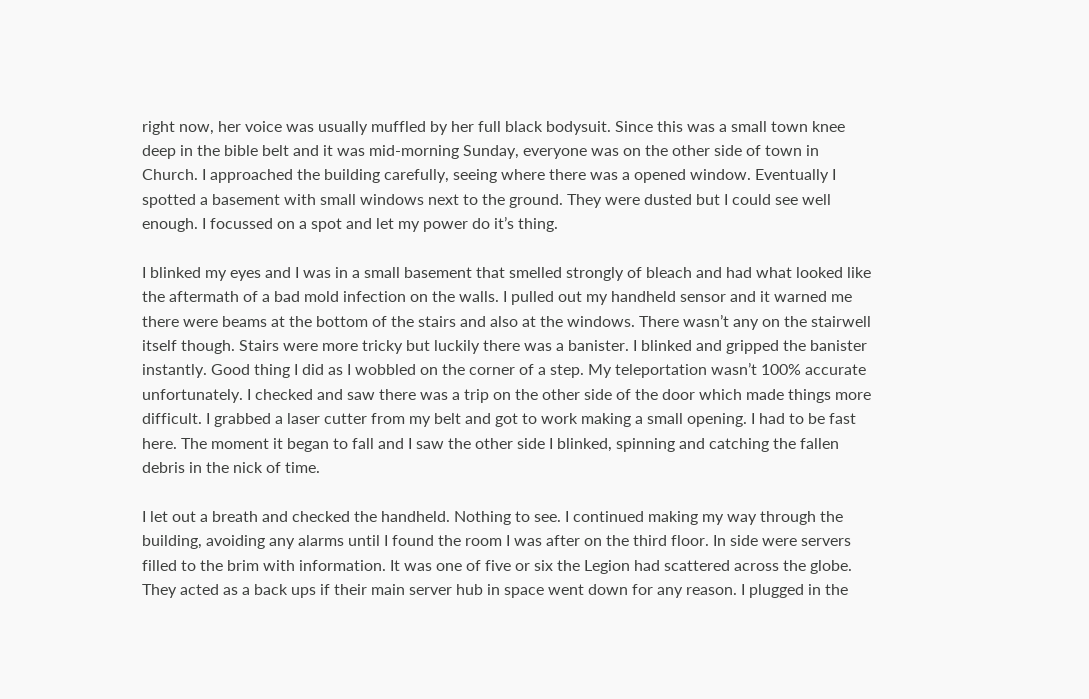right now, her voice was usually muffled by her full black bodysuit. Since this was a small town knee deep in the bible belt and it was mid-morning Sunday, everyone was on the other side of town in Church. I approached the building carefully, seeing where there was a opened window. Eventually I spotted a basement with small windows next to the ground. They were dusted but I could see well enough. I focussed on a spot and let my power do it’s thing.

I blinked my eyes and I was in a small basement that smelled strongly of bleach and had what looked like the aftermath of a bad mold infection on the walls. I pulled out my handheld sensor and it warned me there were beams at the bottom of the stairs and also at the windows. There wasn’t any on the stairwell itself though. Stairs were more tricky but luckily there was a banister. I blinked and gripped the banister instantly. Good thing I did as I wobbled on the corner of a step. My teleportation wasn’t 100% accurate unfortunately. I checked and saw there was a trip on the other side of the door which made things more difficult. I grabbed a laser cutter from my belt and got to work making a small opening. I had to be fast here. The moment it began to fall and I saw the other side I blinked, spinning and catching the fallen debris in the nick of time.

I let out a breath and checked the handheld. Nothing to see. I continued making my way through the building, avoiding any alarms until I found the room I was after on the third floor. In side were servers filled to the brim with information. It was one of five or six the Legion had scattered across the globe. They acted as a back ups if their main server hub in space went down for any reason. I plugged in the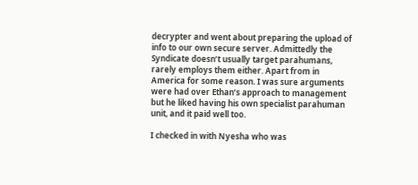decrypter and went about preparing the upload of info to our own secure server. Admittedly the Syndicate doesn’t usually target parahumans, rarely employs them either. Apart from in America for some reason. I was sure arguments were had over Ethan’s approach to management but he liked having his own specialist parahuman unit, and it paid well too.

I checked in with Nyesha who was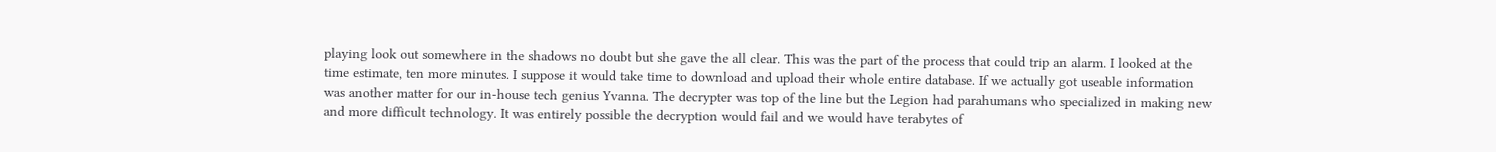playing look out somewhere in the shadows no doubt but she gave the all clear. This was the part of the process that could trip an alarm. I looked at the time estimate, ten more minutes. I suppose it would take time to download and upload their whole entire database. If we actually got useable information was another matter for our in-house tech genius Yvanna. The decrypter was top of the line but the Legion had parahumans who specialized in making new and more difficult technology. It was entirely possible the decryption would fail and we would have terabytes of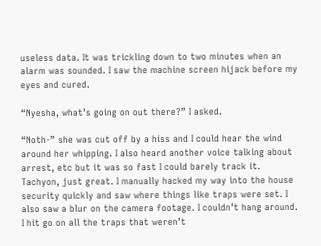useless data. It was trickling down to two minutes when an alarm was sounded. I saw the machine screen hijack before my eyes and cured.

“Nyesha, what’s going on out there?” I asked.

“Noth-” she was cut off by a hiss and I could hear the wind around her whipping. I also heard another voice talking about arrest, etc but it was so fast I could barely track it. Tachyon, just great. I manually hacked my way into the house security quickly and saw where things like traps were set. I also saw a blur on the camera footage. I couldn’t hang around. I hit go on all the traps that weren’t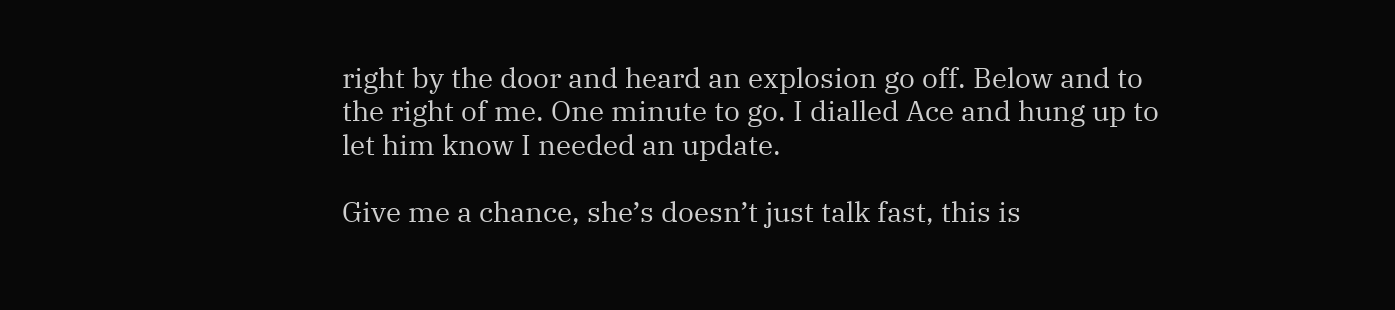right by the door and heard an explosion go off. Below and to the right of me. One minute to go. I dialled Ace and hung up to let him know I needed an update.

Give me a chance, she’s doesn’t just talk fast, this is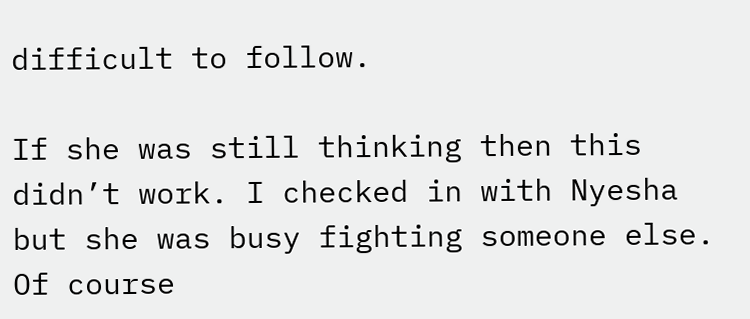difficult to follow.

If she was still thinking then this didn’t work. I checked in with Nyesha but she was busy fighting someone else. Of course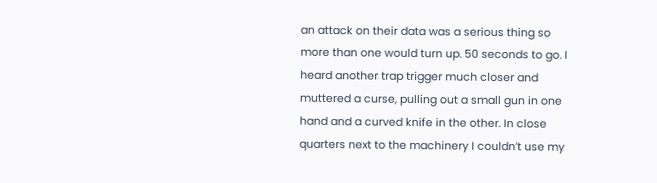an attack on their data was a serious thing so more than one would turn up. 50 seconds to go. I heard another trap trigger much closer and muttered a curse, pulling out a small gun in one hand and a curved knife in the other. In close quarters next to the machinery I couldn’t use my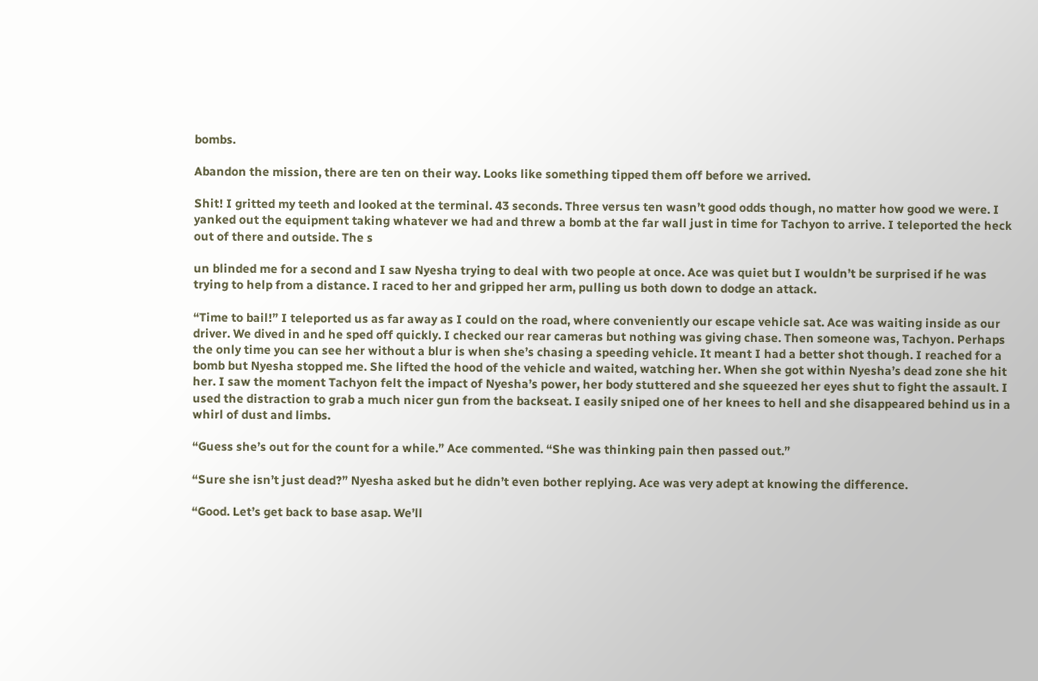bombs.

Abandon the mission, there are ten on their way. Looks like something tipped them off before we arrived.

Shit! I gritted my teeth and looked at the terminal. 43 seconds. Three versus ten wasn’t good odds though, no matter how good we were. I yanked out the equipment taking whatever we had and threw a bomb at the far wall just in time for Tachyon to arrive. I teleported the heck out of there and outside. The s

un blinded me for a second and I saw Nyesha trying to deal with two people at once. Ace was quiet but I wouldn’t be surprised if he was trying to help from a distance. I raced to her and gripped her arm, pulling us both down to dodge an attack.

“Time to bail!” I teleported us as far away as I could on the road, where conveniently our escape vehicle sat. Ace was waiting inside as our driver. We dived in and he sped off quickly. I checked our rear cameras but nothing was giving chase. Then someone was, Tachyon. Perhaps the only time you can see her without a blur is when she’s chasing a speeding vehicle. It meant I had a better shot though. I reached for a bomb but Nyesha stopped me. She lifted the hood of the vehicle and waited, watching her. When she got within Nyesha’s dead zone she hit her. I saw the moment Tachyon felt the impact of Nyesha’s power, her body stuttered and she squeezed her eyes shut to fight the assault. I used the distraction to grab a much nicer gun from the backseat. I easily sniped one of her knees to hell and she disappeared behind us in a whirl of dust and limbs.

“Guess she’s out for the count for a while.” Ace commented. “She was thinking pain then passed out.”

“Sure she isn’t just dead?” Nyesha asked but he didn’t even bother replying. Ace was very adept at knowing the difference.

“Good. Let’s get back to base asap. We’ll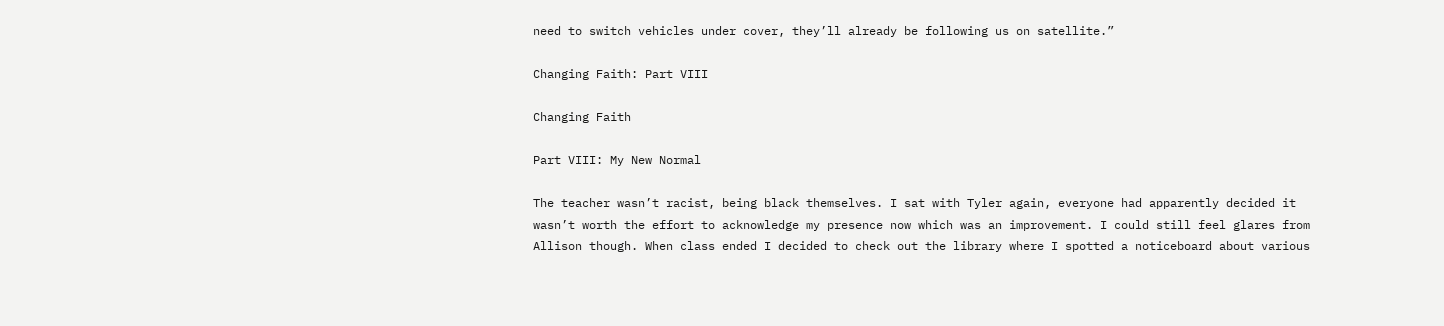need to switch vehicles under cover, they’ll already be following us on satellite.”

Changing Faith: Part VIII

Changing Faith

Part VIII: My New Normal

The teacher wasn’t racist, being black themselves. I sat with Tyler again, everyone had apparently decided it wasn’t worth the effort to acknowledge my presence now which was an improvement. I could still feel glares from Allison though. When class ended I decided to check out the library where I spotted a noticeboard about various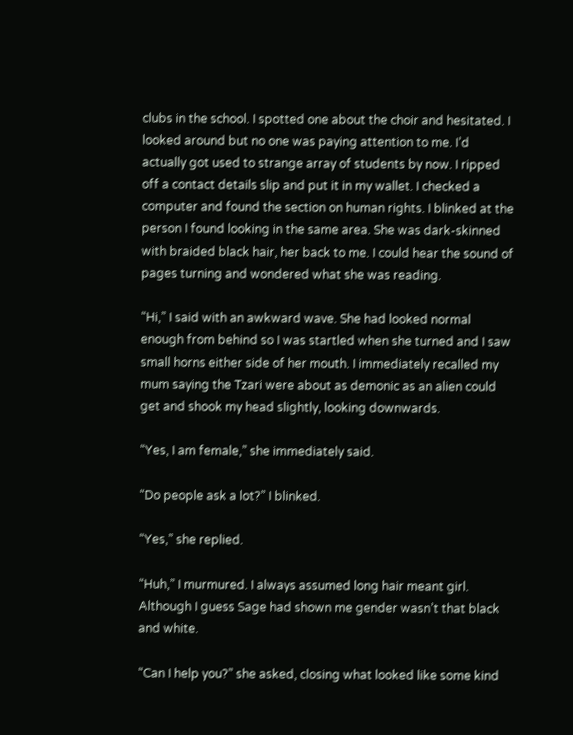clubs in the school. I spotted one about the choir and hesitated. I looked around but no one was paying attention to me. I’d actually got used to strange array of students by now. I ripped off a contact details slip and put it in my wallet. I checked a computer and found the section on human rights. I blinked at the person I found looking in the same area. She was dark-skinned with braided black hair, her back to me. I could hear the sound of pages turning and wondered what she was reading.

“Hi,” I said with an awkward wave. She had looked normal enough from behind so I was startled when she turned and I saw small horns either side of her mouth. I immediately recalled my mum saying the Tzari were about as demonic as an alien could get and shook my head slightly, looking downwards.

“Yes, I am female,” she immediately said.

“Do people ask a lot?” I blinked.

“Yes,” she replied.

“Huh,” I murmured. I always assumed long hair meant girl. Although I guess Sage had shown me gender wasn’t that black and white.

“Can I help you?” she asked, closing what looked like some kind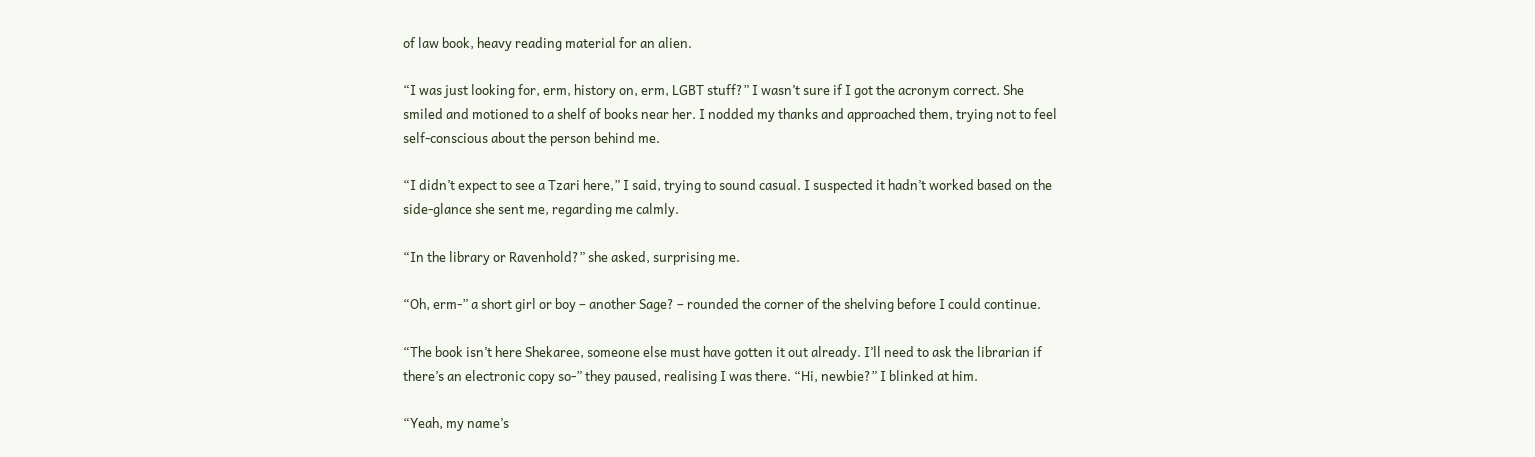of law book, heavy reading material for an alien.

“I was just looking for, erm, history on, erm, LGBT stuff?” I wasn’t sure if I got the acronym correct. She smiled and motioned to a shelf of books near her. I nodded my thanks and approached them, trying not to feel self-conscious about the person behind me.

“I didn’t expect to see a Tzari here,” I said, trying to sound casual. I suspected it hadn’t worked based on the side-glance she sent me, regarding me calmly.

“In the library or Ravenhold?” she asked, surprising me.

“Oh, erm-” a short girl or boy – another Sage? – rounded the corner of the shelving before I could continue.

“The book isn’t here Shekaree, someone else must have gotten it out already. I’ll need to ask the librarian if there’s an electronic copy so-” they paused, realising I was there. “Hi, newbie?” I blinked at him.

“Yeah, my name’s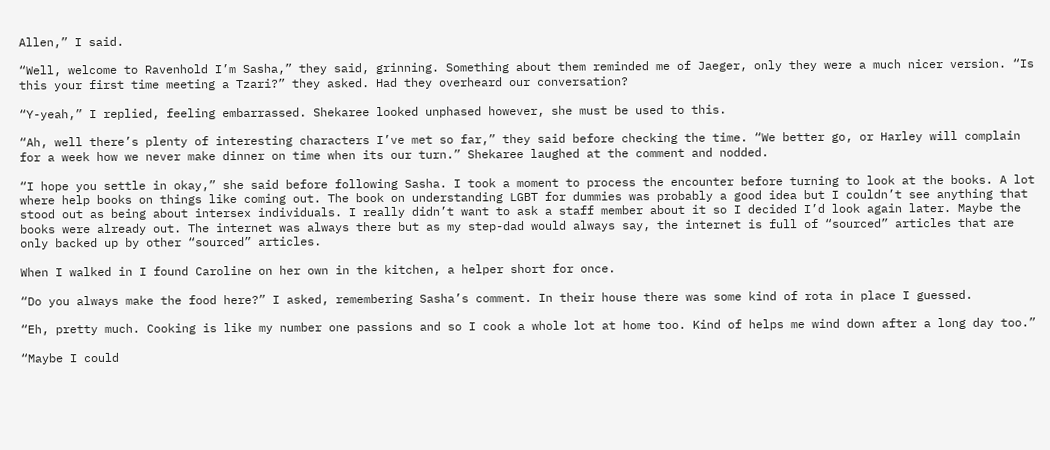Allen,” I said.

“Well, welcome to Ravenhold I’m Sasha,” they said, grinning. Something about them reminded me of Jaeger, only they were a much nicer version. “Is this your first time meeting a Tzari?” they asked. Had they overheard our conversation?

“Y-yeah,” I replied, feeling embarrassed. Shekaree looked unphased however, she must be used to this.

“Ah, well there’s plenty of interesting characters I’ve met so far,” they said before checking the time. “We better go, or Harley will complain for a week how we never make dinner on time when its our turn.” Shekaree laughed at the comment and nodded.

“I hope you settle in okay,” she said before following Sasha. I took a moment to process the encounter before turning to look at the books. A lot where help books on things like coming out. The book on understanding LGBT for dummies was probably a good idea but I couldn’t see anything that stood out as being about intersex individuals. I really didn’t want to ask a staff member about it so I decided I’d look again later. Maybe the books were already out. The internet was always there but as my step-dad would always say, the internet is full of “sourced” articles that are only backed up by other “sourced” articles.

When I walked in I found Caroline on her own in the kitchen, a helper short for once.

“Do you always make the food here?” I asked, remembering Sasha’s comment. In their house there was some kind of rota in place I guessed.

“Eh, pretty much. Cooking is like my number one passions and so I cook a whole lot at home too. Kind of helps me wind down after a long day too.”

“Maybe I could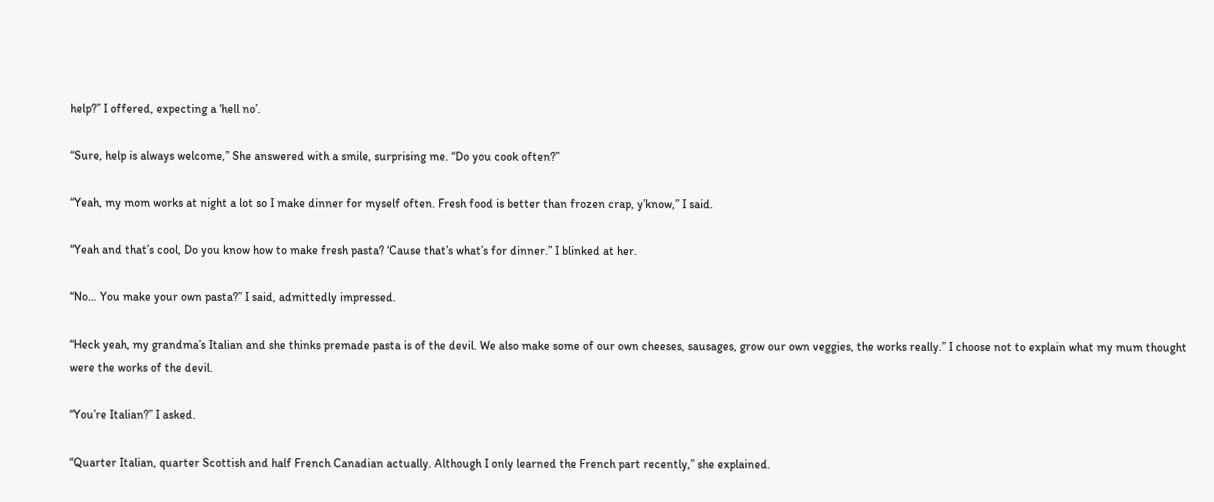help?” I offered, expecting a ‘hell no’.

“Sure, help is always welcome,” She answered with a smile, surprising me. “Do you cook often?”

“Yeah, my mom works at night a lot so I make dinner for myself often. Fresh food is better than frozen crap, y’know,” I said.

“Yeah and that’s cool, Do you know how to make fresh pasta? ‘Cause that’s what’s for dinner.” I blinked at her.

“No… You make your own pasta?” I said, admittedly impressed.

“Heck yeah, my grandma’s Italian and she thinks premade pasta is of the devil. We also make some of our own cheeses, sausages, grow our own veggies, the works really.” I choose not to explain what my mum thought were the works of the devil.

“You’re Italian?” I asked.

“Quarter Italian, quarter Scottish and half French Canadian actually. Although I only learned the French part recently,” she explained.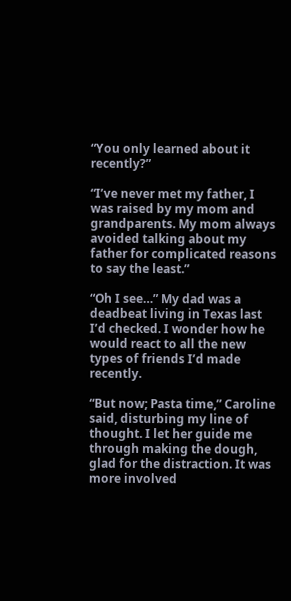“You only learned about it recently?”

“I’ve never met my father, I was raised by my mom and grandparents. My mom always avoided talking about my father for complicated reasons to say the least.”

“Oh I see…” My dad was a deadbeat living in Texas last I’d checked. I wonder how he would react to all the new types of friends I’d made recently.

“But now; Pasta time,” Caroline said, disturbing my line of thought. I let her guide me through making the dough, glad for the distraction. It was more involved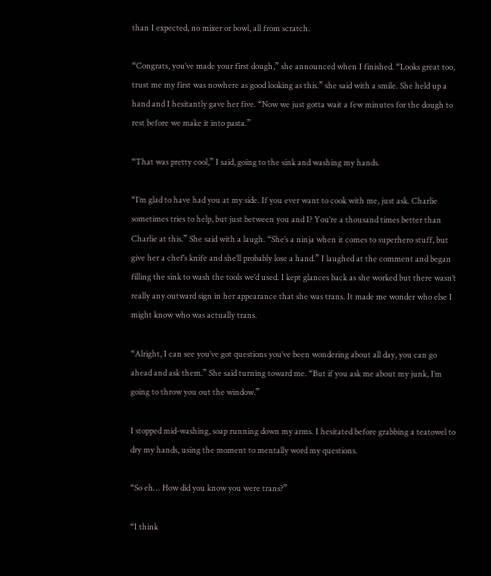than I expected, no mixer or bowl, all from scratch.

“Congrats, you’ve made your first dough,” she announced when I finished. “Looks great too, trust me my first was nowhere as good looking as this.” she said with a smile. She held up a hand and I hesitantly gave her five. “Now we just gotta wait a few minutes for the dough to rest before we make it into pasta.”

“That was pretty cool,” I said, going to the sink and washing my hands.

“I’m glad to have had you at my side. If you ever want to cook with me, just ask. Charlie sometimes tries to help, but just between you and I? You’re a thousand times better than Charlie at this.” She said with a laugh. “She’s a ninja when it comes to superhero stuff, but give her a chef’s knife and she’ll probably lose a hand.” I laughed at the comment and began filling the sink to wash the tools we’d used. I kept glances back as she worked but there wasn’t really any outward sign in her appearance that she was trans. It made me wonder who else I might know who was actually trans.

“Alright, I can see you’ve got questions you’ve been wondering about all day, you can go ahead and ask them.” She said turning toward me. “But if you ask me about my junk, I’m going to throw you out the window.”

I stopped mid-washing, soap running down my arms. I hesitated before grabbing a teatowel to dry my hands, using the moment to mentally word my questions.

“So eh… How did you know you were trans?”

“I think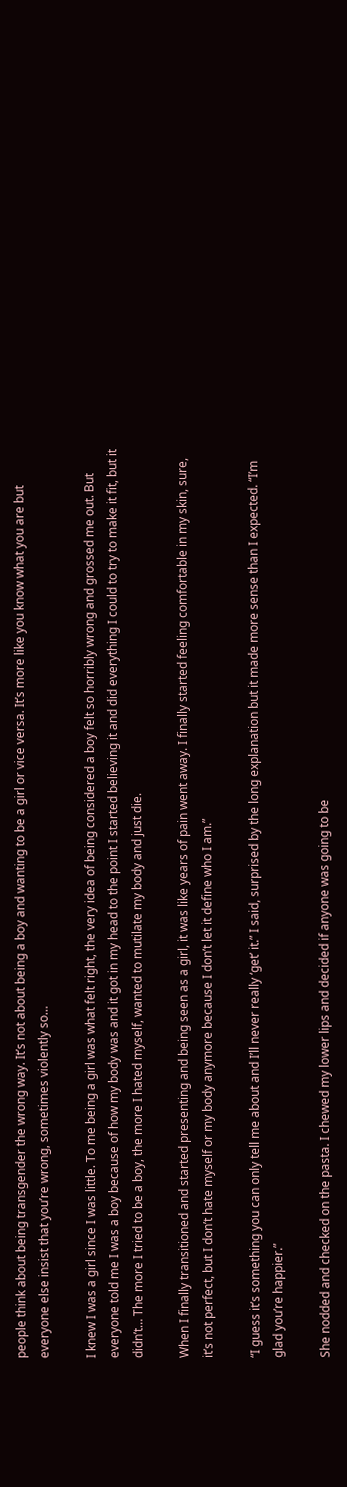people think about being transgender the wrong way. It’s not about being a boy and wanting to be a girl or vice versa. It’s more like you know what you are but everyone else insist that you’re wrong, sometimes violently so…

I knew I was a girl since I was little. To me being a girl was what felt right, the very idea of being considered a boy felt so horribly wrong and grossed me out. But everyone told me I was a boy because of how my body was and it got in my head to the point I started believing it and did everything I could to try to make it fit, but it didn’t… The more I tried to be a boy, the more I hated myself, wanted to mutilate my body and just die.

When I finally transitioned and started presenting and being seen as a girl, it was like years of pain went away. I finally started feeling comfortable in my skin, sure, it’s not perfect, but I don’t hate myself or my body anymore because I don’t let it define who I am.”

“I guess it’s something you can only tell me about and I’ll never really ‘get’ it.” I said, surprised by the long explanation but it made more sense than I expected. “I’m glad you’re happier.”

She nodded and checked on the pasta. I chewed my lower lips and decided if anyone was going to be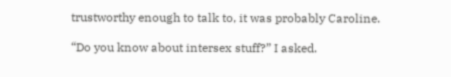trustworthy enough to talk to, it was probably Caroline.

“Do you know about intersex stuff?” I asked.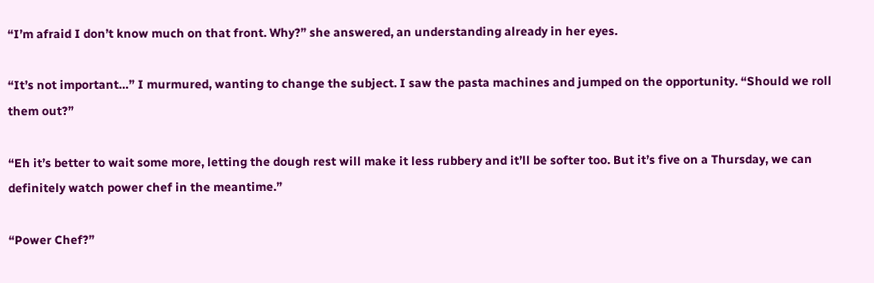“I’m afraid I don’t know much on that front. Why?” she answered, an understanding already in her eyes.

“It’s not important…” I murmured, wanting to change the subject. I saw the pasta machines and jumped on the opportunity. “Should we roll them out?”

“Eh it’s better to wait some more, letting the dough rest will make it less rubbery and it’ll be softer too. But it’s five on a Thursday, we can definitely watch power chef in the meantime.”

“Power Chef?”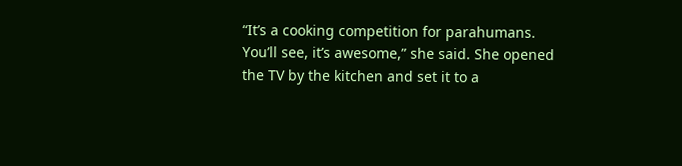“It’s a cooking competition for parahumans. You’ll see, it’s awesome,” she said. She opened the TV by the kitchen and set it to a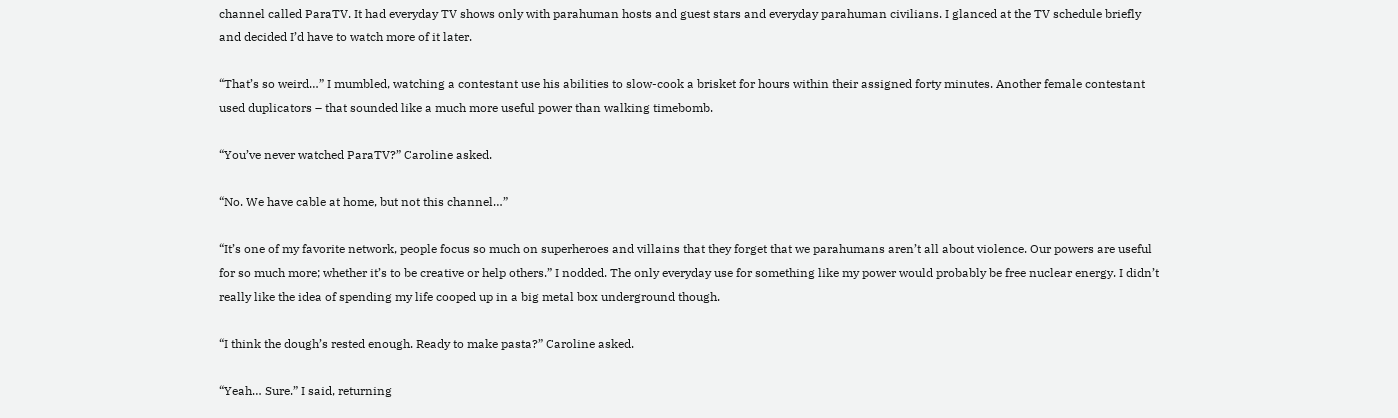channel called ParaTV. It had everyday TV shows only with parahuman hosts and guest stars and everyday parahuman civilians. I glanced at the TV schedule briefly and decided I’d have to watch more of it later.

“That’s so weird…” I mumbled, watching a contestant use his abilities to slow-cook a brisket for hours within their assigned forty minutes. Another female contestant used duplicators – that sounded like a much more useful power than walking timebomb.

“You’ve never watched ParaTV?” Caroline asked.

“No. We have cable at home, but not this channel…”

“It’s one of my favorite network, people focus so much on superheroes and villains that they forget that we parahumans aren’t all about violence. Our powers are useful for so much more; whether it’s to be creative or help others.” I nodded. The only everyday use for something like my power would probably be free nuclear energy. I didn’t really like the idea of spending my life cooped up in a big metal box underground though.

“I think the dough’s rested enough. Ready to make pasta?” Caroline asked.

“Yeah… Sure.” I said, returning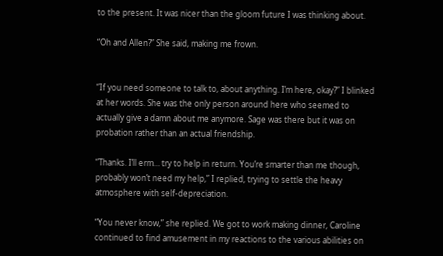to the present. It was nicer than the gloom future I was thinking about.

“Oh and Allen?” She said, making me frown.


“If you need someone to talk to, about anything. I’m here, okay?” I blinked at her words. She was the only person around here who seemed to actually give a damn about me anymore. Sage was there but it was on probation rather than an actual friendship.

“Thanks. I’ll erm… try to help in return. You’re smarter than me though, probably won’t need my help,” I replied, trying to settle the heavy atmosphere with self-depreciation.

“You never know,” she replied. We got to work making dinner, Caroline continued to find amusement in my reactions to the various abilities on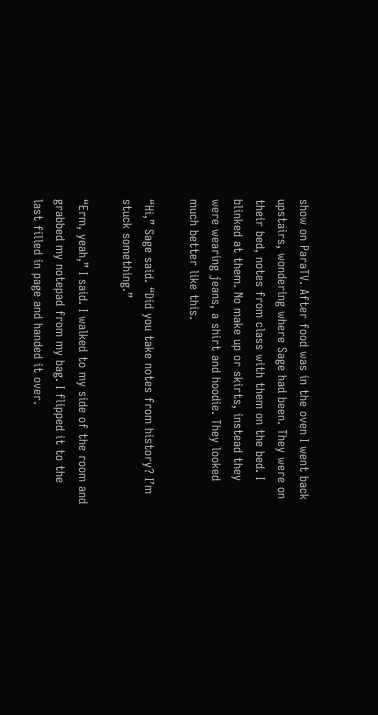show on ParaTV. After food was in the oven I went back upstairs, wondering where Sage had been. They were on their bed, notes from class with them on the bed. I blinked at them. No make up or skirts, instead they were wearing jeans, a shirt and hoodie. They looked much better like this.

“Hi,” Sage said. “Did you take notes from history? I’m stuck something.”

“Erm, yeah,” I said. I walked to my side of the room and grabbed my notepad from my bag. I flipped it to the last filled in page and handed it over.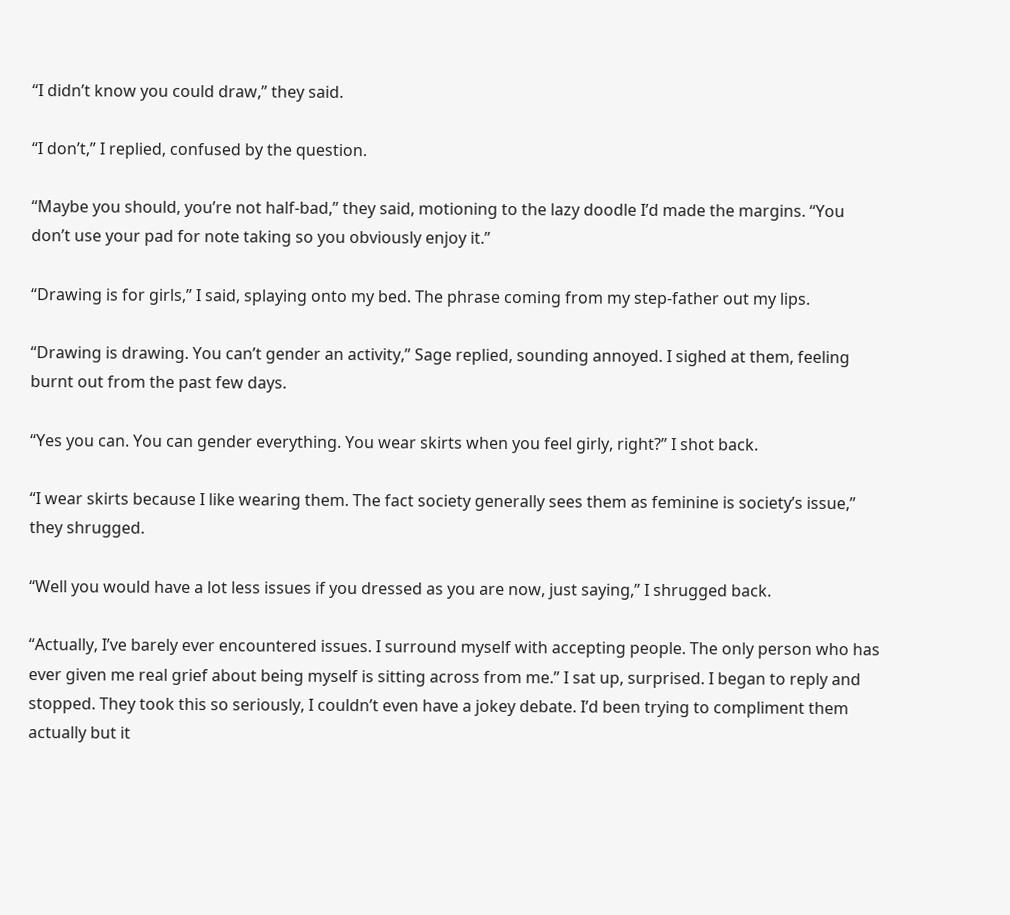“I didn’t know you could draw,” they said.

“I don’t,” I replied, confused by the question.

“Maybe you should, you’re not half-bad,” they said, motioning to the lazy doodle I’d made the margins. “You don’t use your pad for note taking so you obviously enjoy it.”

“Drawing is for girls,” I said, splaying onto my bed. The phrase coming from my step-father out my lips.

“Drawing is drawing. You can’t gender an activity,” Sage replied, sounding annoyed. I sighed at them, feeling burnt out from the past few days.

“Yes you can. You can gender everything. You wear skirts when you feel girly, right?” I shot back.

“I wear skirts because I like wearing them. The fact society generally sees them as feminine is society’s issue,” they shrugged.

“Well you would have a lot less issues if you dressed as you are now, just saying,” I shrugged back.

“Actually, I’ve barely ever encountered issues. I surround myself with accepting people. The only person who has ever given me real grief about being myself is sitting across from me.” I sat up, surprised. I began to reply and stopped. They took this so seriously, I couldn’t even have a jokey debate. I’d been trying to compliment them actually but it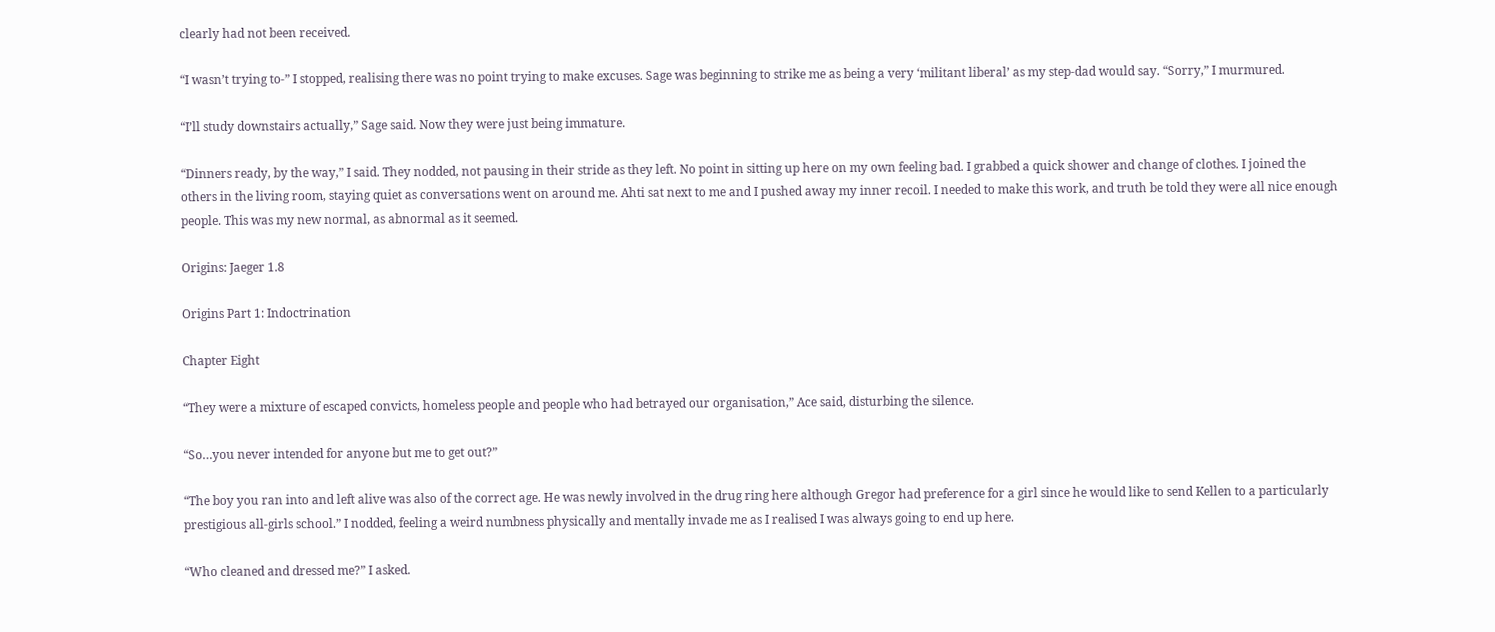clearly had not been received.

“I wasn’t trying to-” I stopped, realising there was no point trying to make excuses. Sage was beginning to strike me as being a very ‘militant liberal’ as my step-dad would say. “Sorry,” I murmured.

“I’ll study downstairs actually,” Sage said. Now they were just being immature.

“Dinners ready, by the way,” I said. They nodded, not pausing in their stride as they left. No point in sitting up here on my own feeling bad. I grabbed a quick shower and change of clothes. I joined the others in the living room, staying quiet as conversations went on around me. Ahti sat next to me and I pushed away my inner recoil. I needed to make this work, and truth be told they were all nice enough people. This was my new normal, as abnormal as it seemed.

Origins: Jaeger 1.8

Origins Part 1: Indoctrination

Chapter Eight

“They were a mixture of escaped convicts, homeless people and people who had betrayed our organisation,” Ace said, disturbing the silence.

“So…you never intended for anyone but me to get out?”

“The boy you ran into and left alive was also of the correct age. He was newly involved in the drug ring here although Gregor had preference for a girl since he would like to send Kellen to a particularly prestigious all-girls school.” I nodded, feeling a weird numbness physically and mentally invade me as I realised I was always going to end up here.

“Who cleaned and dressed me?” I asked.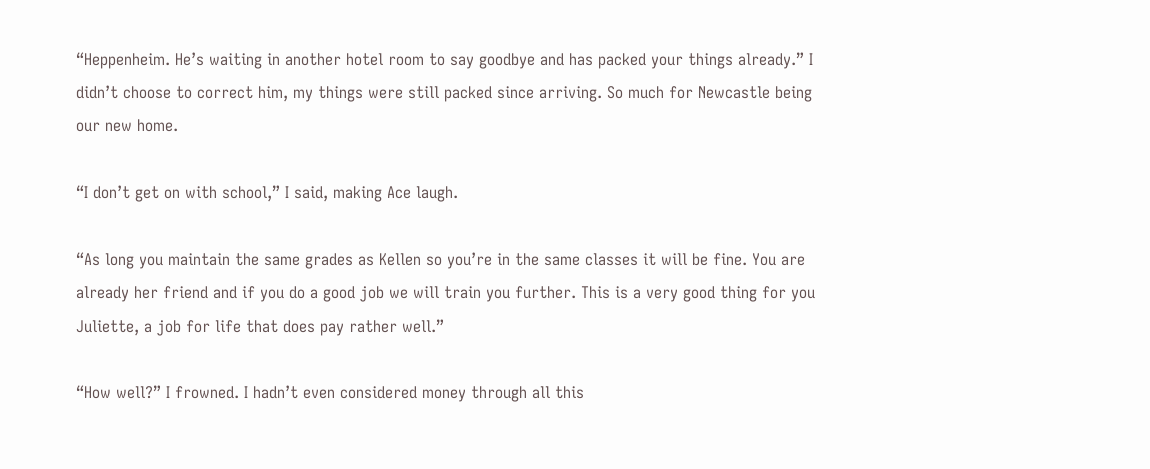“Heppenheim. He’s waiting in another hotel room to say goodbye and has packed your things already.” I didn’t choose to correct him, my things were still packed since arriving. So much for Newcastle being our new home.

“I don’t get on with school,” I said, making Ace laugh.

“As long you maintain the same grades as Kellen so you’re in the same classes it will be fine. You are already her friend and if you do a good job we will train you further. This is a very good thing for you Juliette, a job for life that does pay rather well.”

“How well?” I frowned. I hadn’t even considered money through all this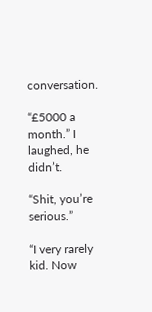conversation.

“£5000 a month.” I laughed, he didn’t.

“Shit, you’re serious.”

“I very rarely kid. Now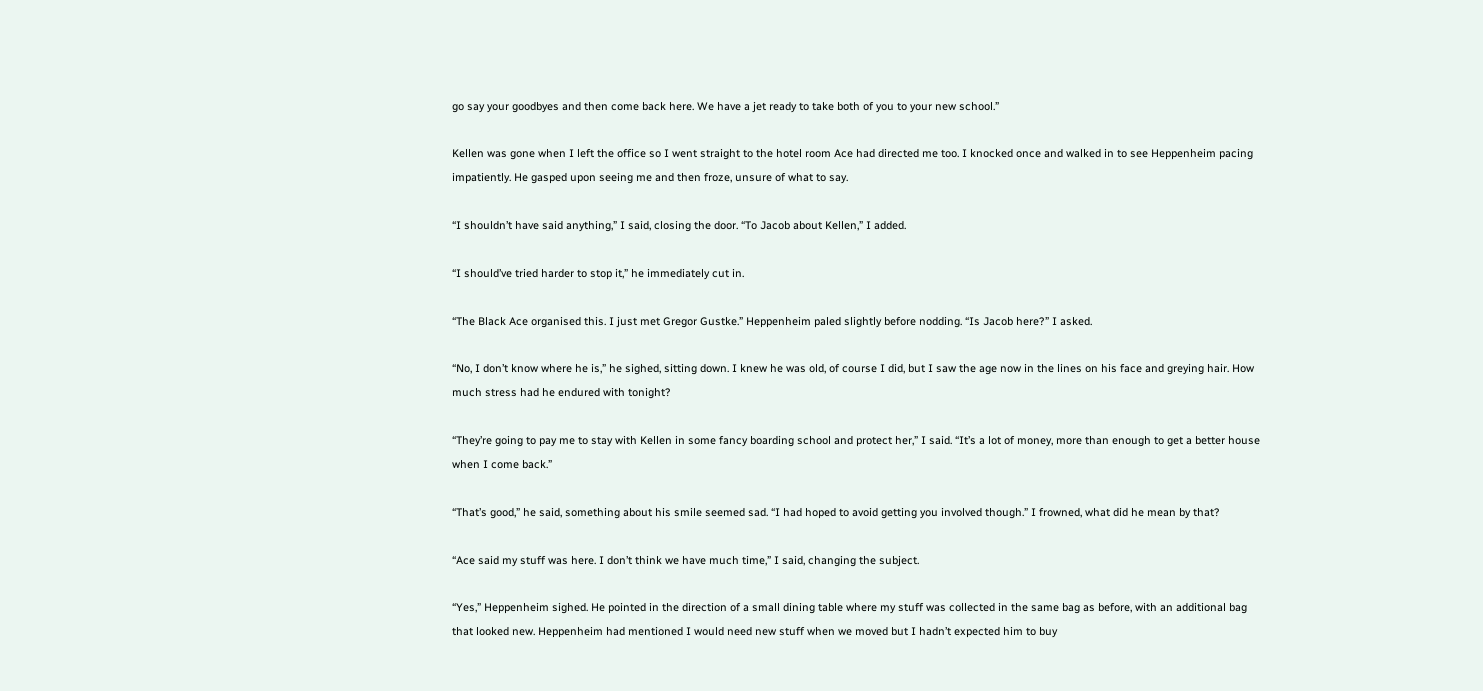go say your goodbyes and then come back here. We have a jet ready to take both of you to your new school.”

Kellen was gone when I left the office so I went straight to the hotel room Ace had directed me too. I knocked once and walked in to see Heppenheim pacing impatiently. He gasped upon seeing me and then froze, unsure of what to say.

“I shouldn’t have said anything,” I said, closing the door. “To Jacob about Kellen,” I added.

“I should’ve tried harder to stop it,” he immediately cut in.

“The Black Ace organised this. I just met Gregor Gustke.” Heppenheim paled slightly before nodding. “Is Jacob here?” I asked.

“No, I don’t know where he is,” he sighed, sitting down. I knew he was old, of course I did, but I saw the age now in the lines on his face and greying hair. How much stress had he endured with tonight?

“They’re going to pay me to stay with Kellen in some fancy boarding school and protect her,” I said. “It’s a lot of money, more than enough to get a better house when I come back.”

“That’s good,” he said, something about his smile seemed sad. “I had hoped to avoid getting you involved though.” I frowned, what did he mean by that?

“Ace said my stuff was here. I don’t think we have much time,” I said, changing the subject.

“Yes,” Heppenheim sighed. He pointed in the direction of a small dining table where my stuff was collected in the same bag as before, with an additional bag that looked new. Heppenheim had mentioned I would need new stuff when we moved but I hadn’t expected him to buy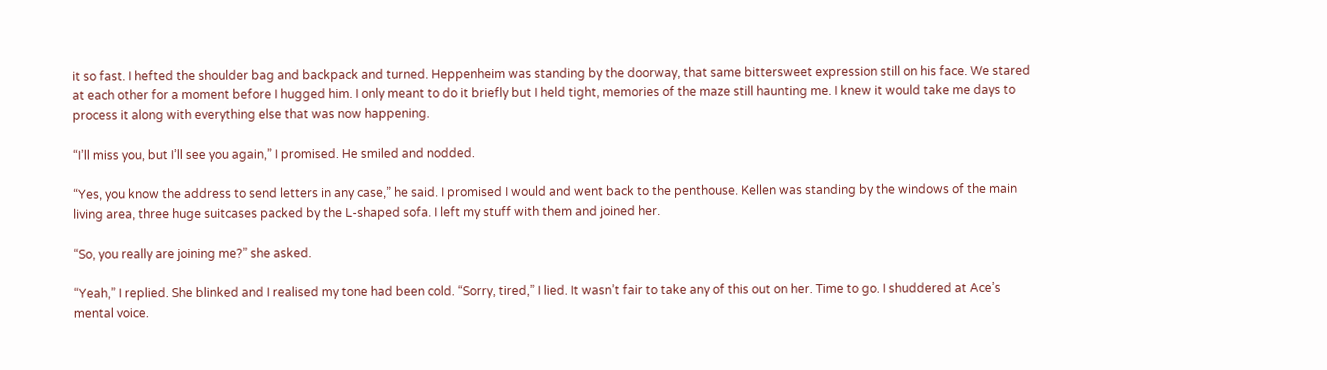it so fast. I hefted the shoulder bag and backpack and turned. Heppenheim was standing by the doorway, that same bittersweet expression still on his face. We stared at each other for a moment before I hugged him. I only meant to do it briefly but I held tight, memories of the maze still haunting me. I knew it would take me days to process it along with everything else that was now happening.

“I’ll miss you, but I’ll see you again,” I promised. He smiled and nodded.

“Yes, you know the address to send letters in any case,” he said. I promised I would and went back to the penthouse. Kellen was standing by the windows of the main living area, three huge suitcases packed by the L-shaped sofa. I left my stuff with them and joined her.

“So, you really are joining me?” she asked.

“Yeah,” I replied. She blinked and I realised my tone had been cold. “Sorry, tired,” I lied. It wasn’t fair to take any of this out on her. Time to go. I shuddered at Ace’s mental voice.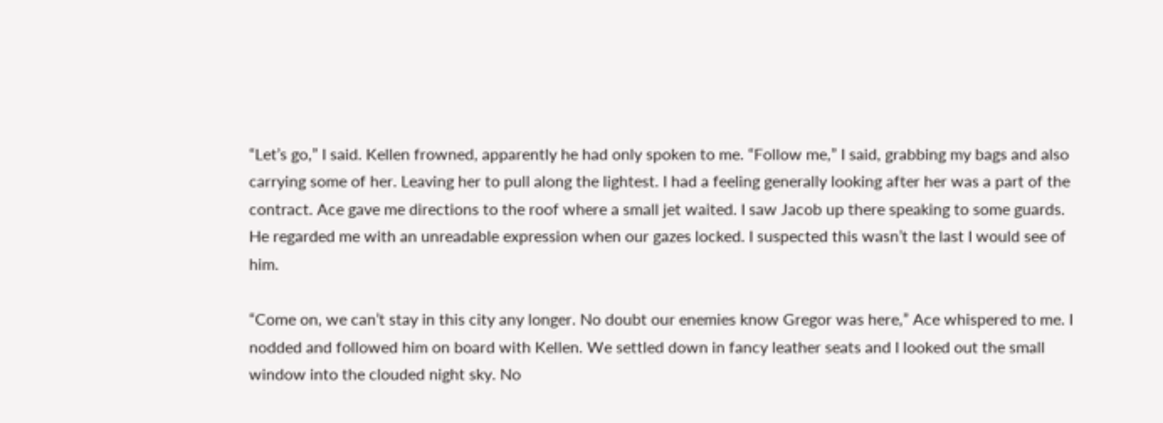“Let’s go,” I said. Kellen frowned, apparently he had only spoken to me. “Follow me,” I said, grabbing my bags and also carrying some of her. Leaving her to pull along the lightest. I had a feeling generally looking after her was a part of the contract. Ace gave me directions to the roof where a small jet waited. I saw Jacob up there speaking to some guards. He regarded me with an unreadable expression when our gazes locked. I suspected this wasn’t the last I would see of him.

“Come on, we can’t stay in this city any longer. No doubt our enemies know Gregor was here,” Ace whispered to me. I nodded and followed him on board with Kellen. We settled down in fancy leather seats and I looked out the small window into the clouded night sky. No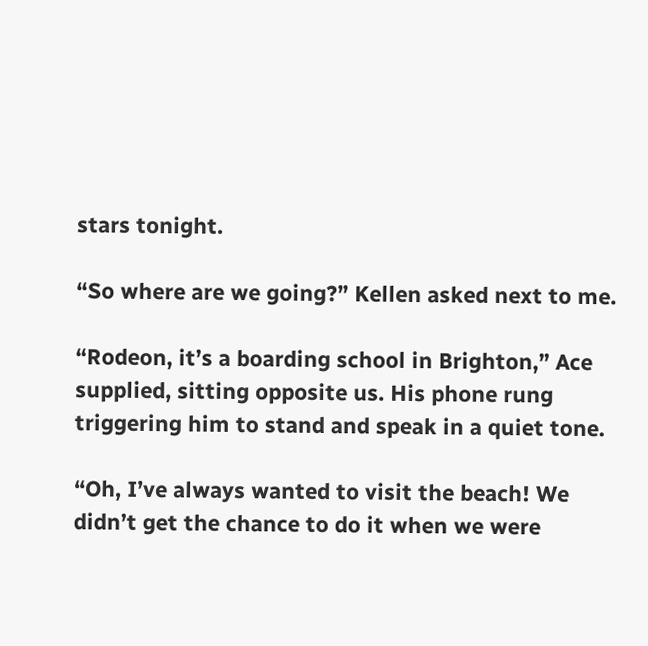stars tonight.

“So where are we going?” Kellen asked next to me.

“Rodeon, it’s a boarding school in Brighton,” Ace supplied, sitting opposite us. His phone rung triggering him to stand and speak in a quiet tone.

“Oh, I’ve always wanted to visit the beach! We didn’t get the chance to do it when we were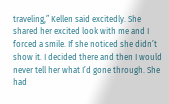traveling,” Kellen said excitedly. She shared her excited look with me and I forced a smile. If she noticed she didn’t show it. I decided there and then I would never tell her what I’d gone through. She had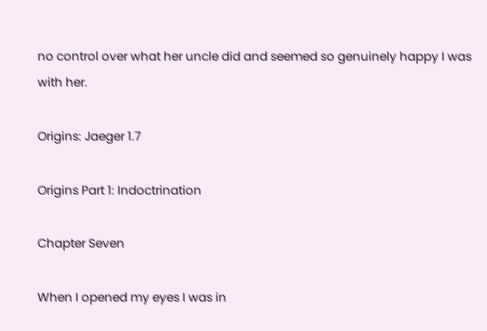no control over what her uncle did and seemed so genuinely happy I was with her.

Origins: Jaeger 1.7

Origins Part 1: Indoctrination

Chapter Seven

When I opened my eyes I was in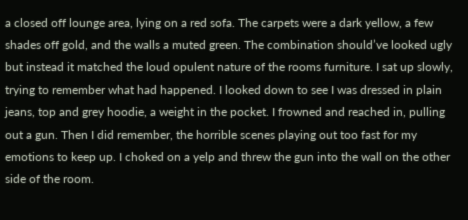a closed off lounge area, lying on a red sofa. The carpets were a dark yellow, a few shades off gold, and the walls a muted green. The combination should’ve looked ugly but instead it matched the loud opulent nature of the rooms furniture. I sat up slowly, trying to remember what had happened. I looked down to see I was dressed in plain jeans, top and grey hoodie, a weight in the pocket. I frowned and reached in, pulling out a gun. Then I did remember, the horrible scenes playing out too fast for my emotions to keep up. I choked on a yelp and threw the gun into the wall on the other side of the room.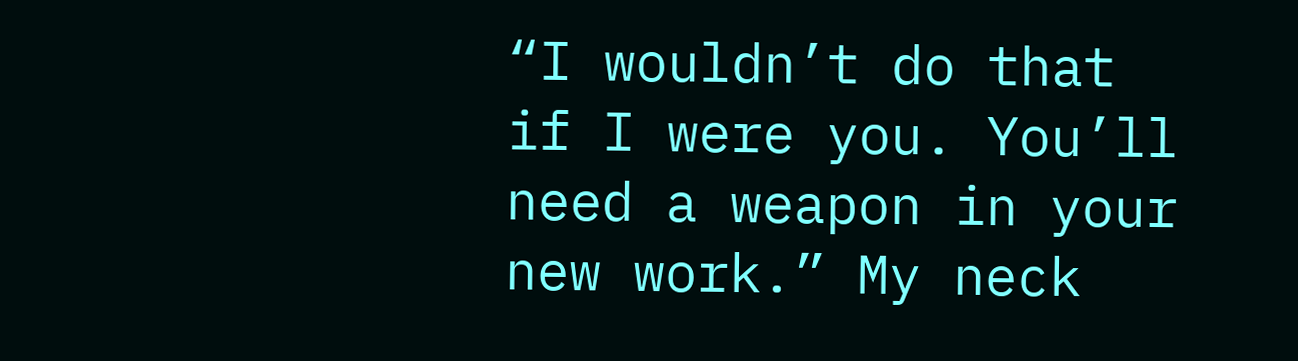“I wouldn’t do that if I were you. You’ll need a weapon in your new work.” My neck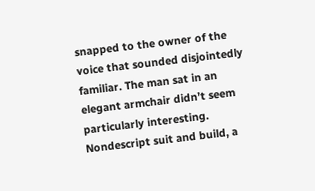snapped to the owner of the voice that sounded disjointedly familiar. The man sat in an elegant armchair didn’t seem particularly interesting. Nondescript suit and build, a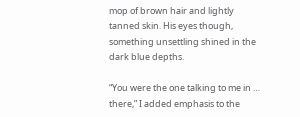mop of brown hair and lightly tanned skin. His eyes though, something unsettling shined in the dark blue depths.

“You were the one talking to me in … there,” I added emphasis to the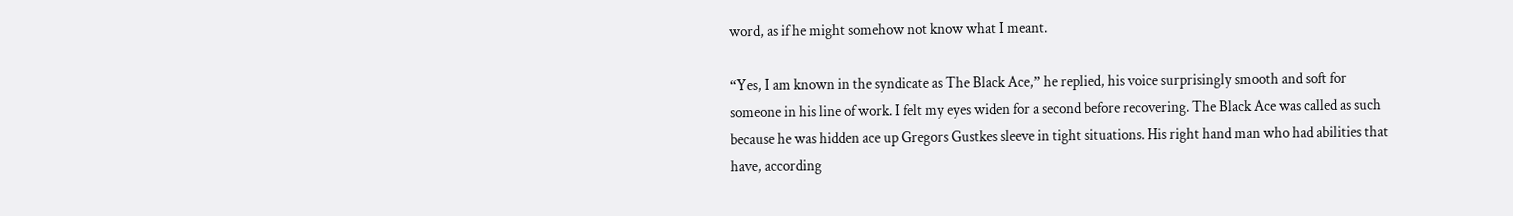word, as if he might somehow not know what I meant.

“Yes, I am known in the syndicate as The Black Ace,” he replied, his voice surprisingly smooth and soft for someone in his line of work. I felt my eyes widen for a second before recovering. The Black Ace was called as such because he was hidden ace up Gregors Gustkes sleeve in tight situations. His right hand man who had abilities that have, according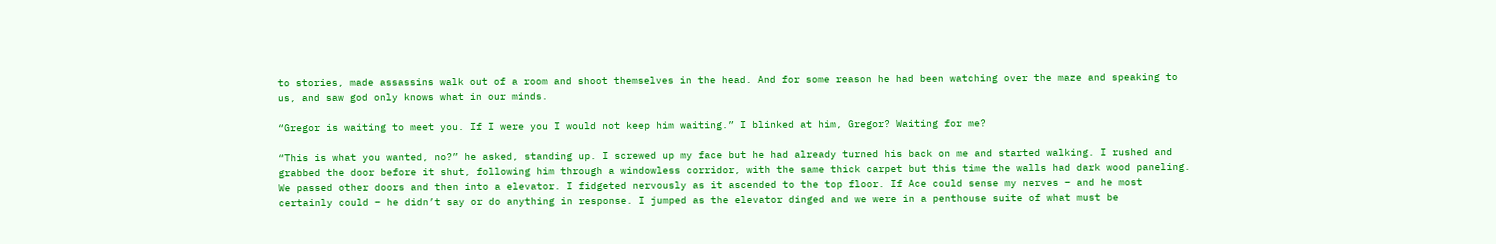to stories, made assassins walk out of a room and shoot themselves in the head. And for some reason he had been watching over the maze and speaking to us, and saw god only knows what in our minds.

“Gregor is waiting to meet you. If I were you I would not keep him waiting.” I blinked at him, Gregor? Waiting for me?

“This is what you wanted, no?” he asked, standing up. I screwed up my face but he had already turned his back on me and started walking. I rushed and grabbed the door before it shut, following him through a windowless corridor, with the same thick carpet but this time the walls had dark wood paneling. We passed other doors and then into a elevator. I fidgeted nervously as it ascended to the top floor. If Ace could sense my nerves – and he most certainly could – he didn’t say or do anything in response. I jumped as the elevator dinged and we were in a penthouse suite of what must be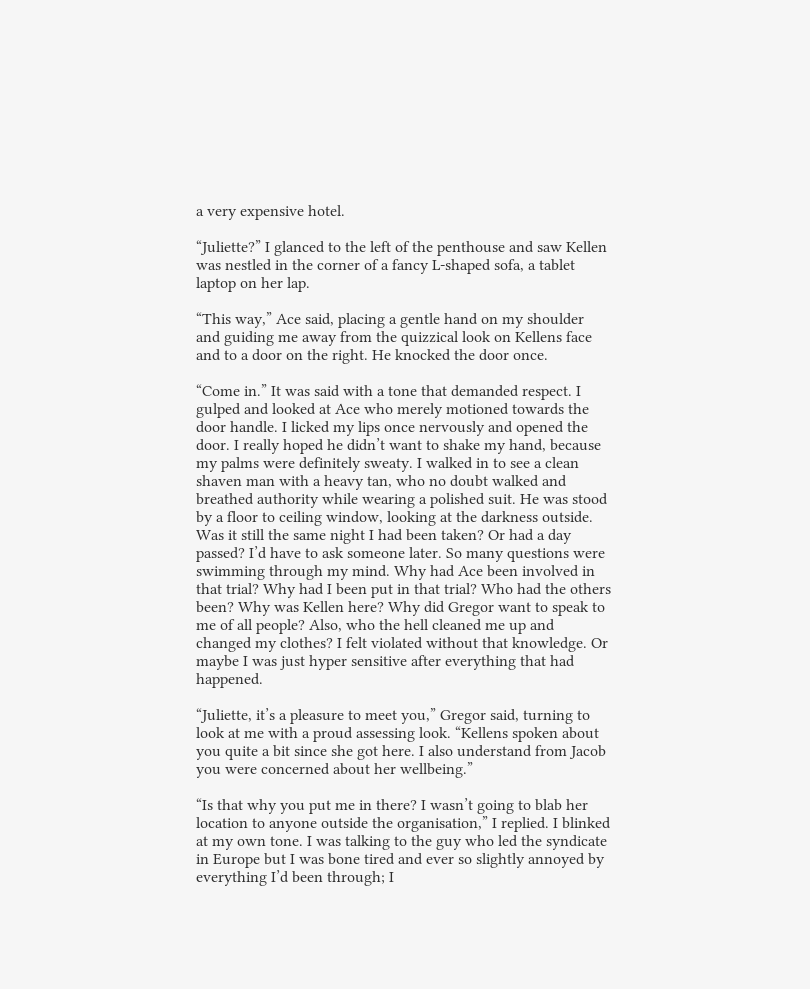a very expensive hotel.

“Juliette?” I glanced to the left of the penthouse and saw Kellen was nestled in the corner of a fancy L-shaped sofa, a tablet laptop on her lap.

“This way,” Ace said, placing a gentle hand on my shoulder and guiding me away from the quizzical look on Kellens face and to a door on the right. He knocked the door once.

“Come in.” It was said with a tone that demanded respect. I gulped and looked at Ace who merely motioned towards the door handle. I licked my lips once nervously and opened the door. I really hoped he didn’t want to shake my hand, because my palms were definitely sweaty. I walked in to see a clean shaven man with a heavy tan, who no doubt walked and breathed authority while wearing a polished suit. He was stood by a floor to ceiling window, looking at the darkness outside. Was it still the same night I had been taken? Or had a day passed? I’d have to ask someone later. So many questions were swimming through my mind. Why had Ace been involved in that trial? Why had I been put in that trial? Who had the others been? Why was Kellen here? Why did Gregor want to speak to me of all people? Also, who the hell cleaned me up and changed my clothes? I felt violated without that knowledge. Or maybe I was just hyper sensitive after everything that had happened.

“Juliette, it’s a pleasure to meet you,” Gregor said, turning to look at me with a proud assessing look. “Kellens spoken about you quite a bit since she got here. I also understand from Jacob you were concerned about her wellbeing.”

“Is that why you put me in there? I wasn’t going to blab her location to anyone outside the organisation,” I replied. I blinked at my own tone. I was talking to the guy who led the syndicate in Europe but I was bone tired and ever so slightly annoyed by everything I’d been through; I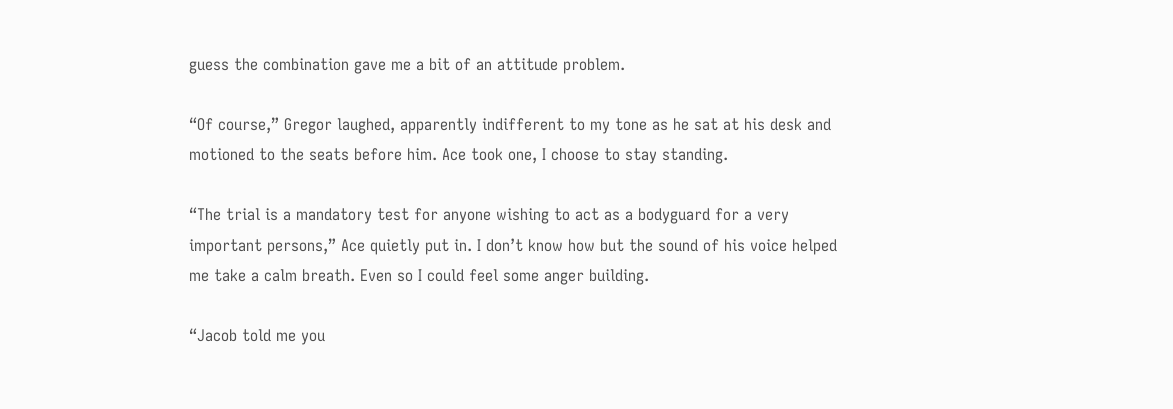guess the combination gave me a bit of an attitude problem.

“Of course,” Gregor laughed, apparently indifferent to my tone as he sat at his desk and motioned to the seats before him. Ace took one, I choose to stay standing.

“The trial is a mandatory test for anyone wishing to act as a bodyguard for a very important persons,” Ace quietly put in. I don’t know how but the sound of his voice helped me take a calm breath. Even so I could feel some anger building.

“Jacob told me you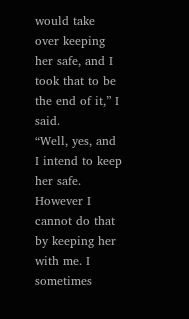would take over keeping her safe, and I took that to be the end of it,” I said.
“Well, yes, and I intend to keep her safe. However I cannot do that by keeping her with me. I sometimes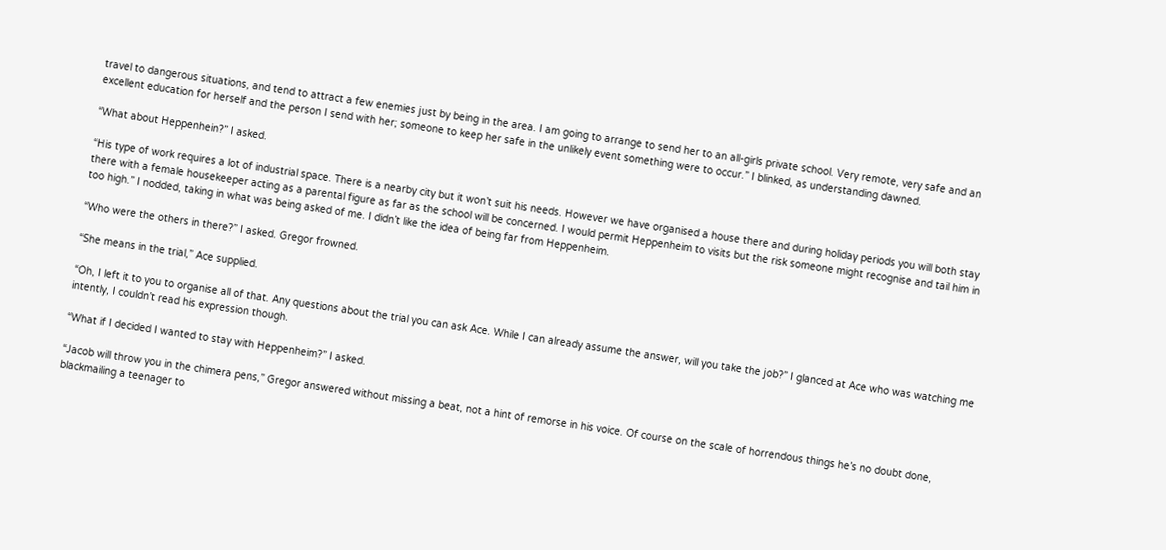travel to dangerous situations, and tend to attract a few enemies just by being in the area. I am going to arrange to send her to an all-girls private school. Very remote, very safe and an excellent education for herself and the person I send with her; someone to keep her safe in the unlikely event something were to occur.” I blinked, as understanding dawned.

“What about Heppenhein?” I asked.

“His type of work requires a lot of industrial space. There is a nearby city but it won’t suit his needs. However we have organised a house there and during holiday periods you will both stay there with a female housekeeper acting as a parental figure as far as the school will be concerned. I would permit Heppenheim to visits but the risk someone might recognise and tail him in too high.” I nodded, taking in what was being asked of me. I didn’t like the idea of being far from Heppenheim.

“Who were the others in there?” I asked. Gregor frowned.

“She means in the trial,” Ace supplied.

“Oh, I left it to you to organise all of that. Any questions about the trial you can ask Ace. While I can already assume the answer, will you take the job?” I glanced at Ace who was watching me intently, I couldn’t read his expression though.

“What if I decided I wanted to stay with Heppenheim?” I asked.

“Jacob will throw you in the chimera pens,” Gregor answered without missing a beat, not a hint of remorse in his voice. Of course on the scale of horrendous things he’s no doubt done, blackmailing a teenager to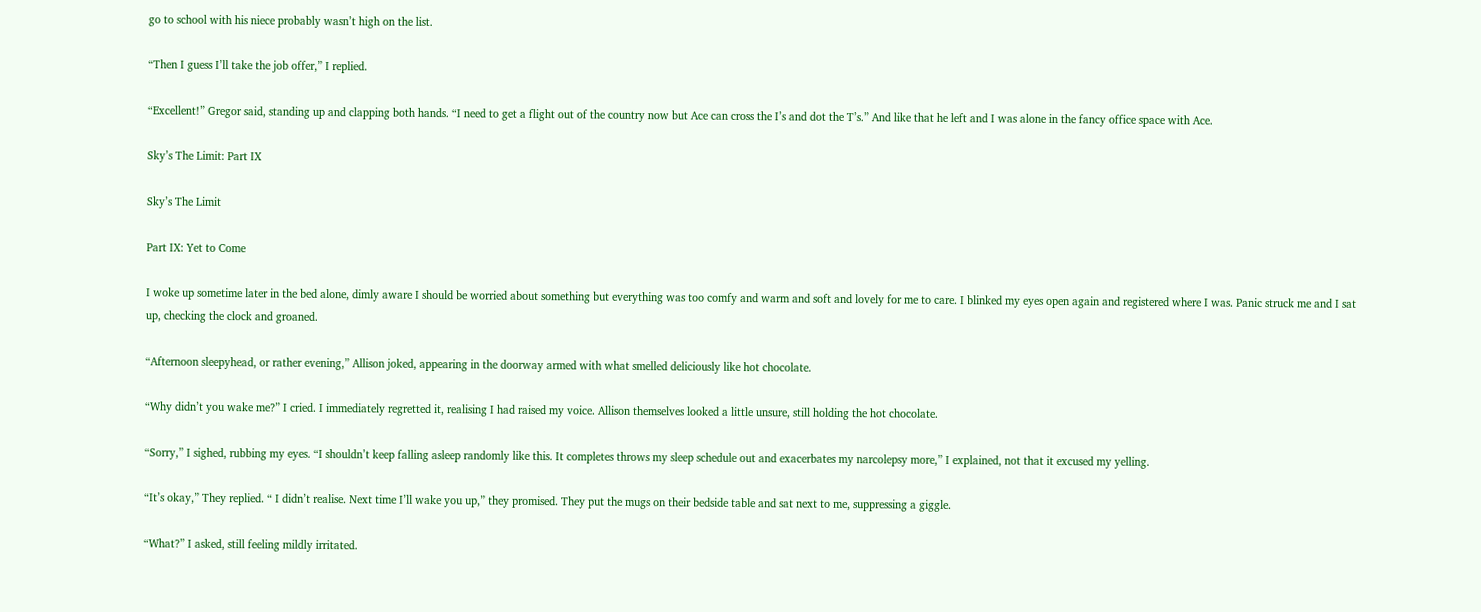go to school with his niece probably wasn’t high on the list.

“Then I guess I’ll take the job offer,” I replied.

“Excellent!” Gregor said, standing up and clapping both hands. “I need to get a flight out of the country now but Ace can cross the I’s and dot the T’s.” And like that he left and I was alone in the fancy office space with Ace.

Sky’s The Limit: Part IX

Sky’s The Limit

Part IX: Yet to Come

I woke up sometime later in the bed alone, dimly aware I should be worried about something but everything was too comfy and warm and soft and lovely for me to care. I blinked my eyes open again and registered where I was. Panic struck me and I sat up, checking the clock and groaned.

“Afternoon sleepyhead, or rather evening,” Allison joked, appearing in the doorway armed with what smelled deliciously like hot chocolate.

“Why didn’t you wake me?” I cried. I immediately regretted it, realising I had raised my voice. Allison themselves looked a little unsure, still holding the hot chocolate.

“Sorry,” I sighed, rubbing my eyes. “I shouldn’t keep falling asleep randomly like this. It completes throws my sleep schedule out and exacerbates my narcolepsy more,” I explained, not that it excused my yelling.

“It’s okay,” They replied. “ I didn’t realise. Next time I’ll wake you up,” they promised. They put the mugs on their bedside table and sat next to me, suppressing a giggle.

“What?” I asked, still feeling mildly irritated.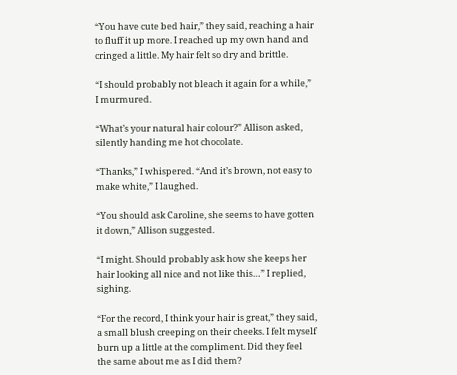“You have cute bed hair,” they said, reaching a hair to fluff it up more. I reached up my own hand and cringed a little. My hair felt so dry and brittle.

“I should probably not bleach it again for a while,” I murmured.

“What’s your natural hair colour?” Allison asked, silently handing me hot chocolate.

“Thanks,” I whispered. “And it’s brown, not easy to make white,” I laughed.

“You should ask Caroline, she seems to have gotten it down,” Allison suggested.

“I might. Should probably ask how she keeps her hair looking all nice and not like this…” I replied, sighing.

“For the record, I think your hair is great,” they said, a small blush creeping on their cheeks. I felt myself burn up a little at the compliment. Did they feel the same about me as I did them?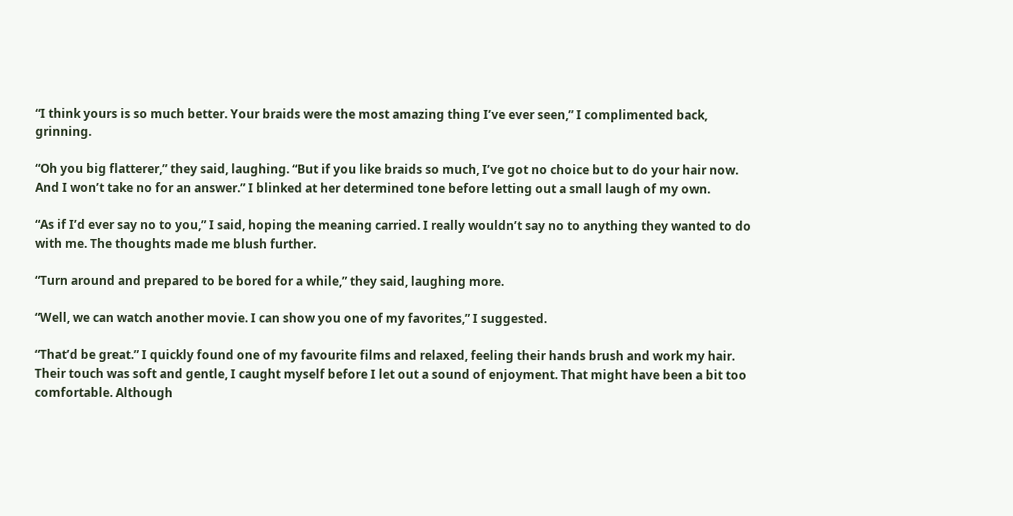“I think yours is so much better. Your braids were the most amazing thing I’ve ever seen,” I complimented back, grinning.

“Oh you big flatterer,” they said, laughing. “But if you like braids so much, I’ve got no choice but to do your hair now. And I won’t take no for an answer.” I blinked at her determined tone before letting out a small laugh of my own.

“As if I’d ever say no to you,” I said, hoping the meaning carried. I really wouldn’t say no to anything they wanted to do with me. The thoughts made me blush further.

“Turn around and prepared to be bored for a while,” they said, laughing more.

“Well, we can watch another movie. I can show you one of my favorites,” I suggested.

“That’d be great.” I quickly found one of my favourite films and relaxed, feeling their hands brush and work my hair. Their touch was soft and gentle, I caught myself before I let out a sound of enjoyment. That might have been a bit too comfortable. Although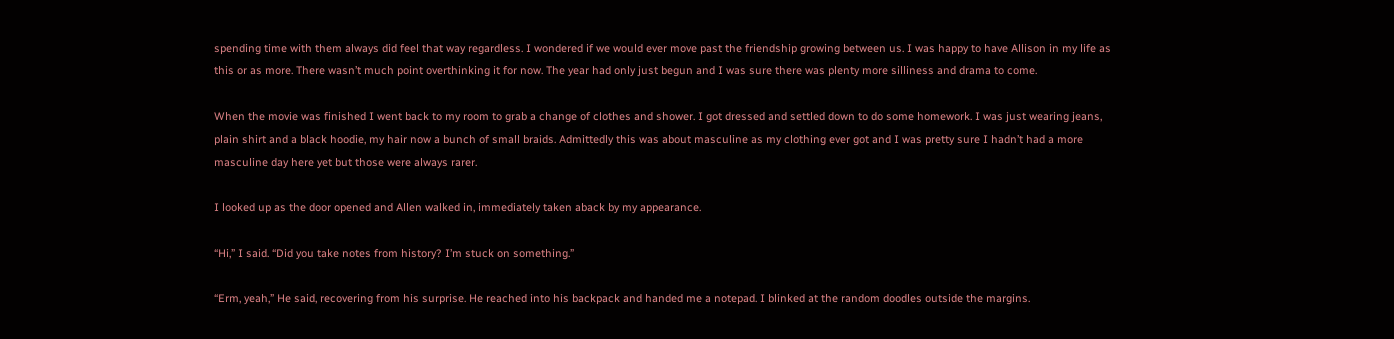spending time with them always did feel that way regardless. I wondered if we would ever move past the friendship growing between us. I was happy to have Allison in my life as this or as more. There wasn’t much point overthinking it for now. The year had only just begun and I was sure there was plenty more silliness and drama to come.

When the movie was finished I went back to my room to grab a change of clothes and shower. I got dressed and settled down to do some homework. I was just wearing jeans, plain shirt and a black hoodie, my hair now a bunch of small braids. Admittedly this was about masculine as my clothing ever got and I was pretty sure I hadn’t had a more masculine day here yet but those were always rarer.

I looked up as the door opened and Allen walked in, immediately taken aback by my appearance.

“Hi,” I said. “Did you take notes from history? I’m stuck on something.”

“Erm, yeah,” He said, recovering from his surprise. He reached into his backpack and handed me a notepad. I blinked at the random doodles outside the margins.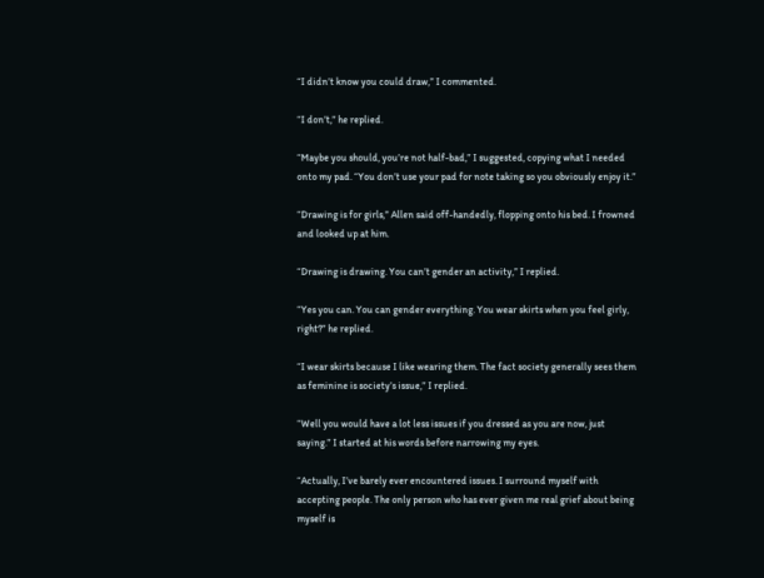“I didn’t know you could draw,” I commented.

“I don’t,” he replied.

“Maybe you should, you’re not half-bad,” I suggested, copying what I needed onto my pad. “You don’t use your pad for note taking so you obviously enjoy it.”

“Drawing is for girls,” Allen said off-handedly, flopping onto his bed. I frowned and looked up at him.

“Drawing is drawing. You can’t gender an activity,” I replied.

“Yes you can. You can gender everything. You wear skirts when you feel girly, right?” he replied.

“I wear skirts because I like wearing them. The fact society generally sees them as feminine is society’s issue,” I replied.

“Well you would have a lot less issues if you dressed as you are now, just saying.” I started at his words before narrowing my eyes.

“Actually, I’ve barely ever encountered issues. I surround myself with accepting people. The only person who has ever given me real grief about being myself is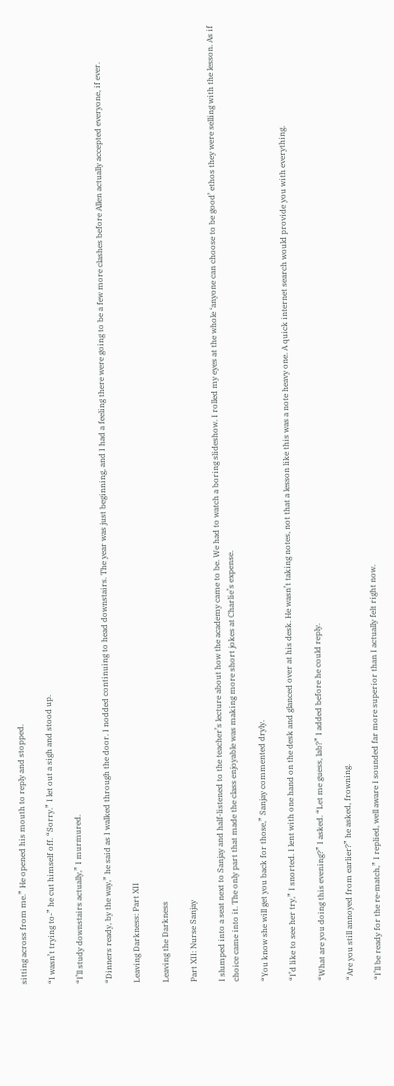sitting across from me.” He opened his mouth to reply and stopped.

“I wasn’t trying to-” he cut himself off. “Sorry.” I let out a sigh and stood up.

“I’ll study downstairs actually,” I murmured.

“Dinners ready, by the way,” he said as I walked through the door. I nodded continuing to head downstairs. The year was just beginning, and I had a feeling there were going to be a few more clashes before Allen actually accepted everyone, if ever.

Leaving Darkness: Part XII

Leaving the Darkness

Part XII: Nurse Sanjay

I slumped into a seat next to Sanjay and half-listened to the teacher’s lecture about how the academy came to be. We had to watch a boring slideshow. I rolled my eyes at the whole ‘anyone can choose to be good’ ethos they were selling with the lesson. As if choice came into it. The only part that made the class enjoyable was making more short jokes at Charlie’s expense.

“You know she will get you back for those,” Sanjay commented dryly.

“I’d like to see her try,” I snorted. I lent with one hand on the desk and glanced over at his desk. He wasn’t taking notes, not that a lesson like this was a note heavy one. A quick internet search would provide you with everything.

“What are you doing this evening?” I asked. “Let me guess, lab?” I added before he could reply.

“Are you still annoyed from earlier?” he asked, frowning.

“I’ll be ready for the re-match,” I replied, well aware I sounded far more superior than I actually felt right now.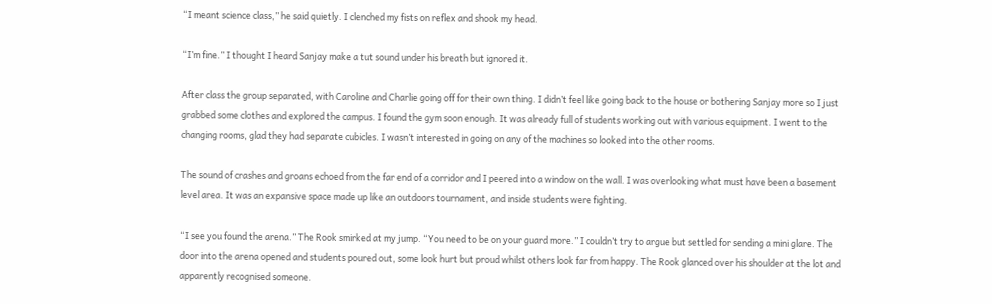“I meant science class,” he said quietly. I clenched my fists on reflex and shook my head.

“I’m fine.” I thought I heard Sanjay make a tut sound under his breath but ignored it.

After class the group separated, with Caroline and Charlie going off for their own thing. I didn’t feel like going back to the house or bothering Sanjay more so I just grabbed some clothes and explored the campus. I found the gym soon enough. It was already full of students working out with various equipment. I went to the changing rooms, glad they had separate cubicles. I wasn’t interested in going on any of the machines so looked into the other rooms.

The sound of crashes and groans echoed from the far end of a corridor and I peered into a window on the wall. I was overlooking what must have been a basement level area. It was an expansive space made up like an outdoors tournament, and inside students were fighting.

“I see you found the arena.” The Rook smirked at my jump. “You need to be on your guard more.” I couldn’t try to argue but settled for sending a mini glare. The door into the arena opened and students poured out, some look hurt but proud whilst others look far from happy. The Rook glanced over his shoulder at the lot and apparently recognised someone.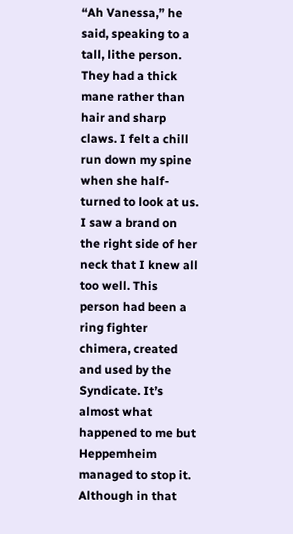“Ah Vanessa,” he said, speaking to a tall, lithe person. They had a thick mane rather than hair and sharp claws. I felt a chill run down my spine when she half-turned to look at us. I saw a brand on the right side of her neck that I knew all too well. This person had been a ring fighter chimera, created and used by the Syndicate. It’s almost what happened to me but Heppemheim managed to stop it. Although in that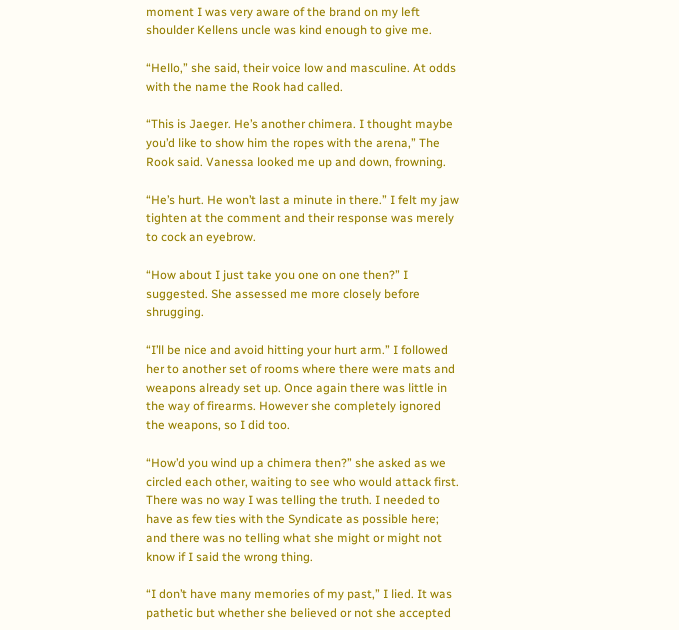moment I was very aware of the brand on my left shoulder Kellens uncle was kind enough to give me.

“Hello,” she said, their voice low and masculine. At odds with the name the Rook had called.

“This is Jaeger. He’s another chimera. I thought maybe you’d like to show him the ropes with the arena,” The Rook said. Vanessa looked me up and down, frowning.

“He’s hurt. He won’t last a minute in there.” I felt my jaw tighten at the comment and their response was merely to cock an eyebrow.

“How about I just take you one on one then?” I suggested. She assessed me more closely before shrugging.

“I’ll be nice and avoid hitting your hurt arm.” I followed her to another set of rooms where there were mats and weapons already set up. Once again there was little in the way of firearms. However she completely ignored the weapons, so I did too.

“How’d you wind up a chimera then?” she asked as we circled each other, waiting to see who would attack first. There was no way I was telling the truth. I needed to have as few ties with the Syndicate as possible here; and there was no telling what she might or might not know if I said the wrong thing.

“I don’t have many memories of my past,” I lied. It was pathetic but whether she believed or not she accepted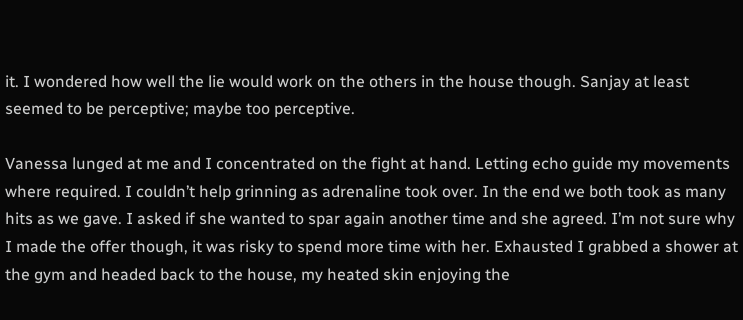it. I wondered how well the lie would work on the others in the house though. Sanjay at least seemed to be perceptive; maybe too perceptive.

Vanessa lunged at me and I concentrated on the fight at hand. Letting echo guide my movements where required. I couldn’t help grinning as adrenaline took over. In the end we both took as many hits as we gave. I asked if she wanted to spar again another time and she agreed. I’m not sure why I made the offer though, it was risky to spend more time with her. Exhausted I grabbed a shower at the gym and headed back to the house, my heated skin enjoying the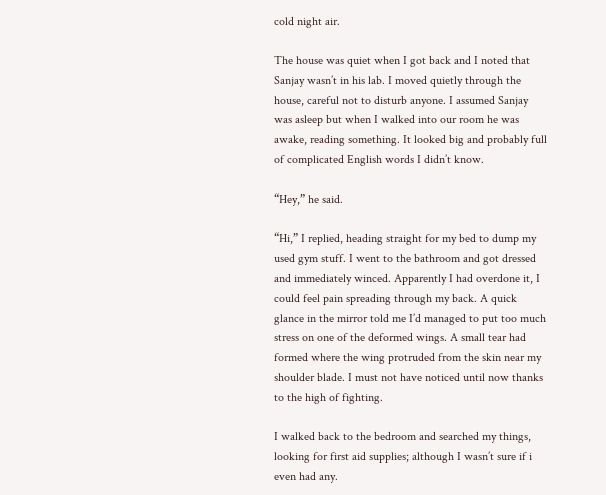cold night air.

The house was quiet when I got back and I noted that Sanjay wasn’t in his lab. I moved quietly through the house, careful not to disturb anyone. I assumed Sanjay was asleep but when I walked into our room he was awake, reading something. It looked big and probably full of complicated English words I didn’t know.

“Hey,” he said.

“Hi,” I replied, heading straight for my bed to dump my used gym stuff. I went to the bathroom and got dressed and immediately winced. Apparently I had overdone it, I could feel pain spreading through my back. A quick glance in the mirror told me I’d managed to put too much stress on one of the deformed wings. A small tear had formed where the wing protruded from the skin near my shoulder blade. I must not have noticed until now thanks to the high of fighting.

I walked back to the bedroom and searched my things, looking for first aid supplies; although I wasn’t sure if i even had any.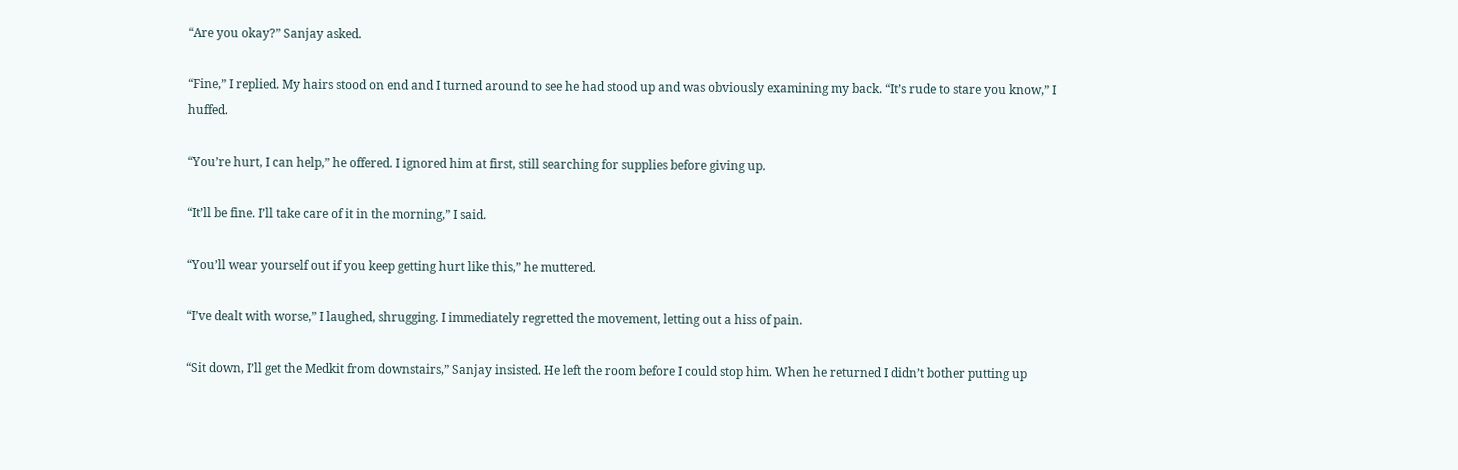“Are you okay?” Sanjay asked.

“Fine,” I replied. My hairs stood on end and I turned around to see he had stood up and was obviously examining my back. “It’s rude to stare you know,” I huffed.

“You’re hurt, I can help,” he offered. I ignored him at first, still searching for supplies before giving up.

“It’ll be fine. I’ll take care of it in the morning,” I said.

“You’ll wear yourself out if you keep getting hurt like this,” he muttered.

“I’ve dealt with worse,” I laughed, shrugging. I immediately regretted the movement, letting out a hiss of pain.

“Sit down, I’ll get the Medkit from downstairs,” Sanjay insisted. He left the room before I could stop him. When he returned I didn’t bother putting up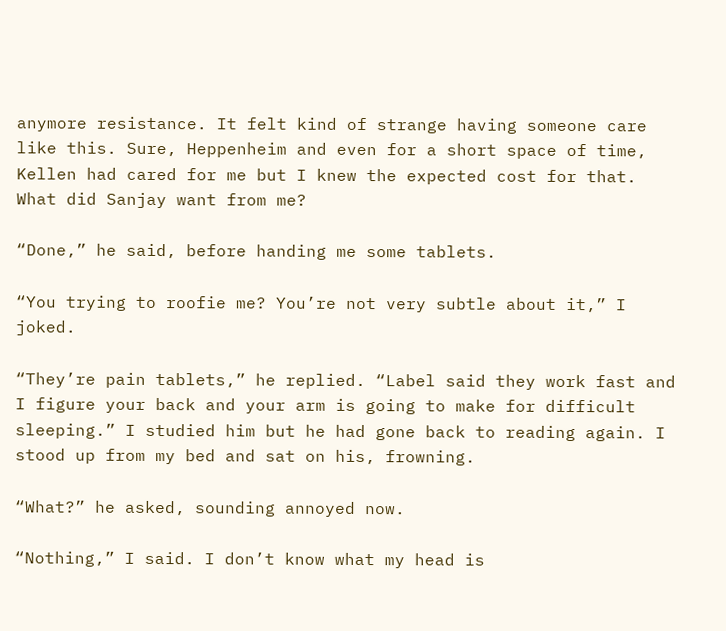anymore resistance. It felt kind of strange having someone care like this. Sure, Heppenheim and even for a short space of time, Kellen had cared for me but I knew the expected cost for that. What did Sanjay want from me?

“Done,” he said, before handing me some tablets.

“You trying to roofie me? You’re not very subtle about it,” I joked.

“They’re pain tablets,” he replied. “Label said they work fast and I figure your back and your arm is going to make for difficult sleeping.” I studied him but he had gone back to reading again. I stood up from my bed and sat on his, frowning.

“What?” he asked, sounding annoyed now.

“Nothing,” I said. I don’t know what my head is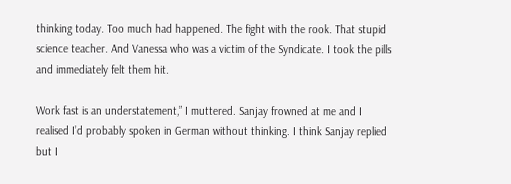thinking today. Too much had happened. The fight with the rook. That stupid science teacher. And Vanessa who was a victim of the Syndicate. I took the pills and immediately felt them hit.

Work fast is an understatement,” I muttered. Sanjay frowned at me and I realised I’d probably spoken in German without thinking. I think Sanjay replied but I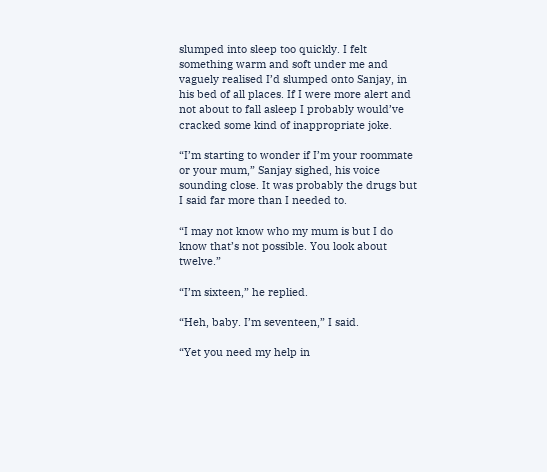slumped into sleep too quickly. I felt something warm and soft under me and vaguely realised I’d slumped onto Sanjay, in his bed of all places. If I were more alert and not about to fall asleep I probably would’ve cracked some kind of inappropriate joke.

“I’m starting to wonder if I’m your roommate or your mum,” Sanjay sighed, his voice sounding close. It was probably the drugs but I said far more than I needed to.

“I may not know who my mum is but I do know that’s not possible. You look about twelve.”

“I’m sixteen,” he replied.

“Heh, baby. I’m seventeen,” I said.

“Yet you need my help in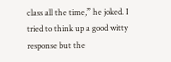class all the time,” he joked. I tried to think up a good witty response but the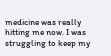medicine was really hitting me now. I was struggling to keep my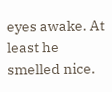eyes awake. At least he smelled nice.